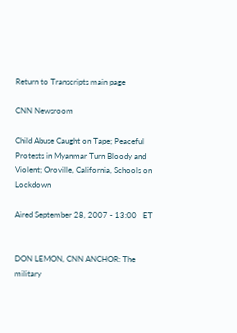Return to Transcripts main page

CNN Newsroom

Child Abuse Caught on Tape; Peaceful Protests in Myanmar Turn Bloody and Violent; Oroville, California, Schools on Lockdown

Aired September 28, 2007 - 13:00   ET


DON LEMON, CNN ANCHOR: The military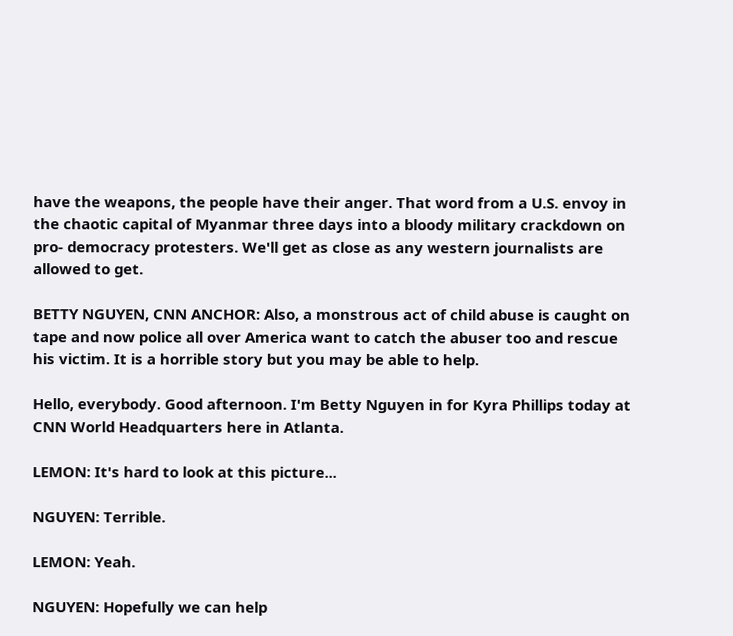have the weapons, the people have their anger. That word from a U.S. envoy in the chaotic capital of Myanmar three days into a bloody military crackdown on pro- democracy protesters. We'll get as close as any western journalists are allowed to get.

BETTY NGUYEN, CNN ANCHOR: Also, a monstrous act of child abuse is caught on tape and now police all over America want to catch the abuser too and rescue his victim. It is a horrible story but you may be able to help.

Hello, everybody. Good afternoon. I'm Betty Nguyen in for Kyra Phillips today at CNN World Headquarters here in Atlanta.

LEMON: It's hard to look at this picture...

NGUYEN: Terrible.

LEMON: Yeah.

NGUYEN: Hopefully we can help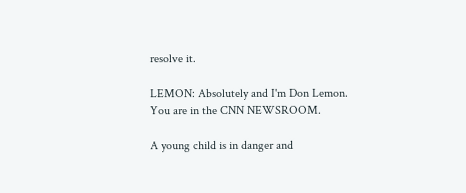resolve it.

LEMON: Absolutely and I'm Don Lemon. You are in the CNN NEWSROOM.

A young child is in danger and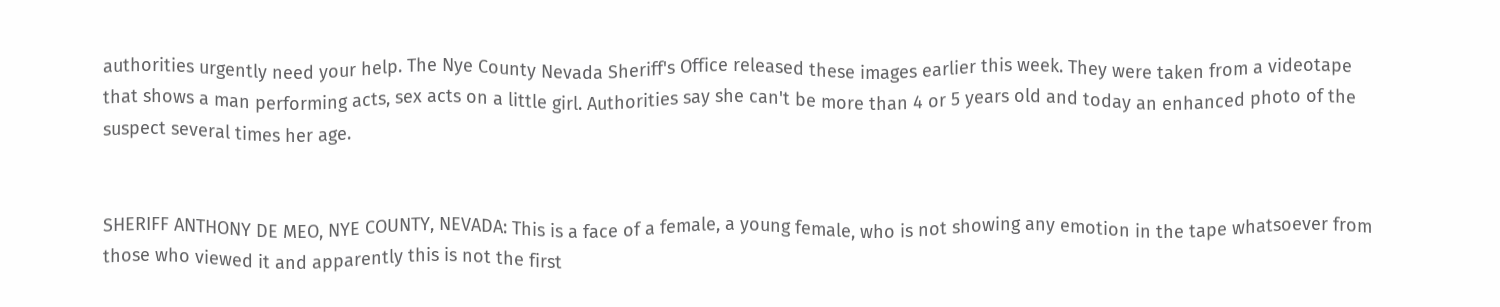authorities urgently need your help. The Nye County Nevada Sheriff's Office released these images earlier this week. They were taken from a videotape that shows a man performing acts, sex acts on a little girl. Authorities say she can't be more than 4 or 5 years old and today an enhanced photo of the suspect several times her age.


SHERIFF ANTHONY DE MEO, NYE COUNTY, NEVADA: This is a face of a female, a young female, who is not showing any emotion in the tape whatsoever from those who viewed it and apparently this is not the first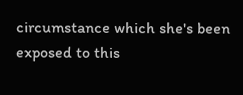circumstance which she's been exposed to this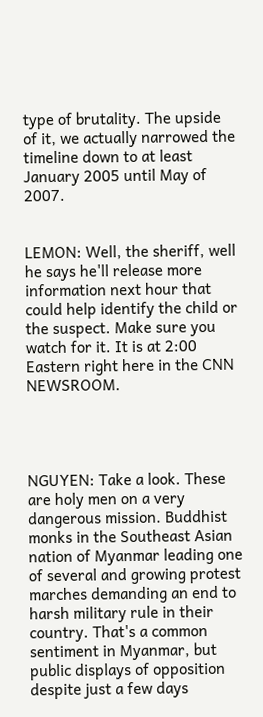type of brutality. The upside of it, we actually narrowed the timeline down to at least January 2005 until May of 2007.


LEMON: Well, the sheriff, well he says he'll release more information next hour that could help identify the child or the suspect. Make sure you watch for it. It is at 2:00 Eastern right here in the CNN NEWSROOM.




NGUYEN: Take a look. These are holy men on a very dangerous mission. Buddhist monks in the Southeast Asian nation of Myanmar leading one of several and growing protest marches demanding an end to harsh military rule in their country. That's a common sentiment in Myanmar, but public displays of opposition despite just a few days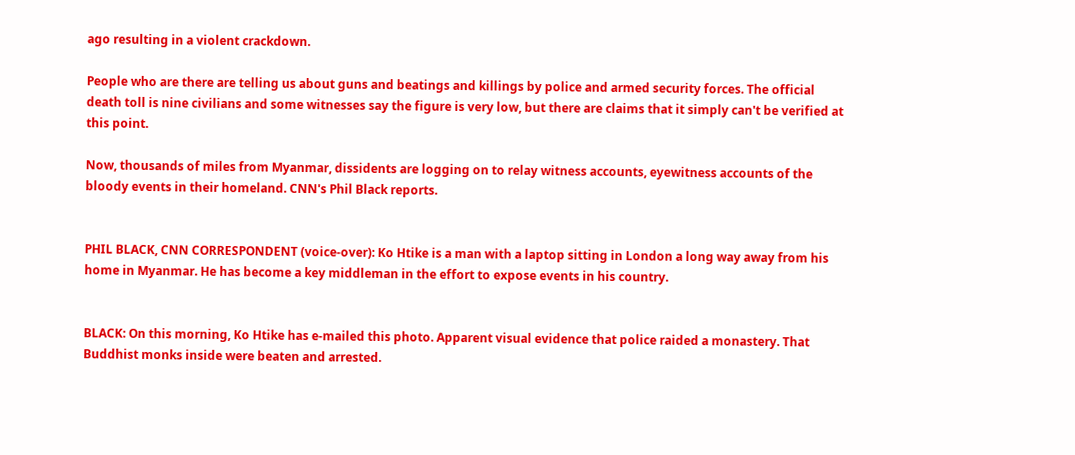ago resulting in a violent crackdown.

People who are there are telling us about guns and beatings and killings by police and armed security forces. The official death toll is nine civilians and some witnesses say the figure is very low, but there are claims that it simply can't be verified at this point.

Now, thousands of miles from Myanmar, dissidents are logging on to relay witness accounts, eyewitness accounts of the bloody events in their homeland. CNN's Phil Black reports.


PHIL BLACK, CNN CORRESPONDENT (voice-over): Ko Htike is a man with a laptop sitting in London a long way away from his home in Myanmar. He has become a key middleman in the effort to expose events in his country.


BLACK: On this morning, Ko Htike has e-mailed this photo. Apparent visual evidence that police raided a monastery. That Buddhist monks inside were beaten and arrested.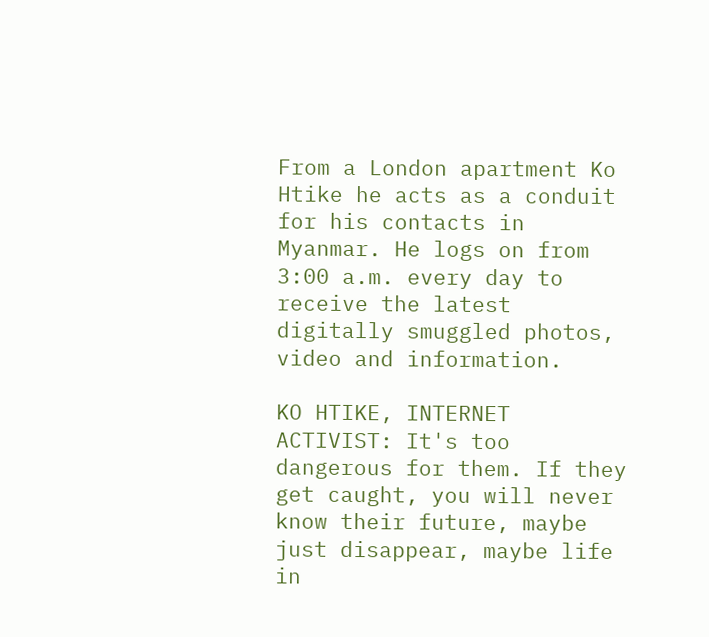From a London apartment Ko Htike he acts as a conduit for his contacts in Myanmar. He logs on from 3:00 a.m. every day to receive the latest digitally smuggled photos, video and information.

KO HTIKE, INTERNET ACTIVIST: It's too dangerous for them. If they get caught, you will never know their future, maybe just disappear, maybe life in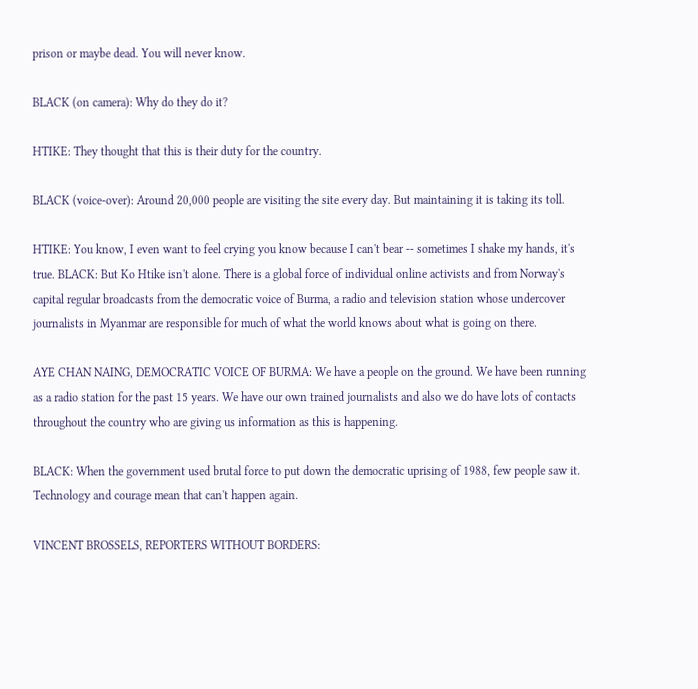prison or maybe dead. You will never know.

BLACK (on camera): Why do they do it?

HTIKE: They thought that this is their duty for the country.

BLACK (voice-over): Around 20,000 people are visiting the site every day. But maintaining it is taking its toll.

HTIKE: You know, I even want to feel crying you know because I can't bear -- sometimes I shake my hands, it's true. BLACK: But Ko Htike isn't alone. There is a global force of individual online activists and from Norway's capital regular broadcasts from the democratic voice of Burma, a radio and television station whose undercover journalists in Myanmar are responsible for much of what the world knows about what is going on there.

AYE CHAN NAING, DEMOCRATIC VOICE OF BURMA: We have a people on the ground. We have been running as a radio station for the past 15 years. We have our own trained journalists and also we do have lots of contacts throughout the country who are giving us information as this is happening.

BLACK: When the government used brutal force to put down the democratic uprising of 1988, few people saw it. Technology and courage mean that can't happen again.

VINCENT BROSSELS, REPORTERS WITHOUT BORDERS: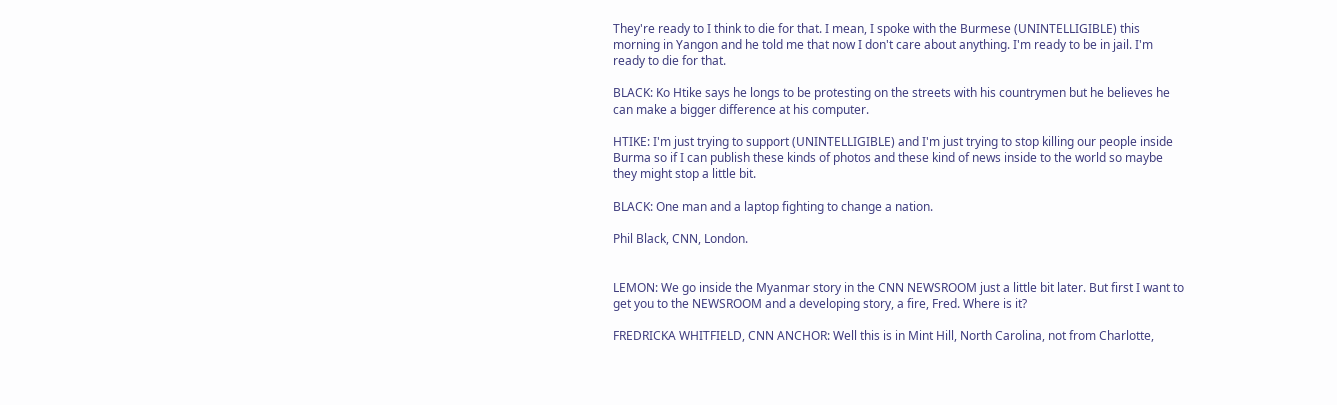They're ready to I think to die for that. I mean, I spoke with the Burmese (UNINTELLIGIBLE) this morning in Yangon and he told me that now I don't care about anything. I'm ready to be in jail. I'm ready to die for that.

BLACK: Ko Htike says he longs to be protesting on the streets with his countrymen but he believes he can make a bigger difference at his computer.

HTIKE: I'm just trying to support (UNINTELLIGIBLE) and I'm just trying to stop killing our people inside Burma so if I can publish these kinds of photos and these kind of news inside to the world so maybe they might stop a little bit.

BLACK: One man and a laptop fighting to change a nation.

Phil Black, CNN, London.


LEMON: We go inside the Myanmar story in the CNN NEWSROOM just a little bit later. But first I want to get you to the NEWSROOM and a developing story, a fire, Fred. Where is it?

FREDRICKA WHITFIELD, CNN ANCHOR: Well this is in Mint Hill, North Carolina, not from Charlotte,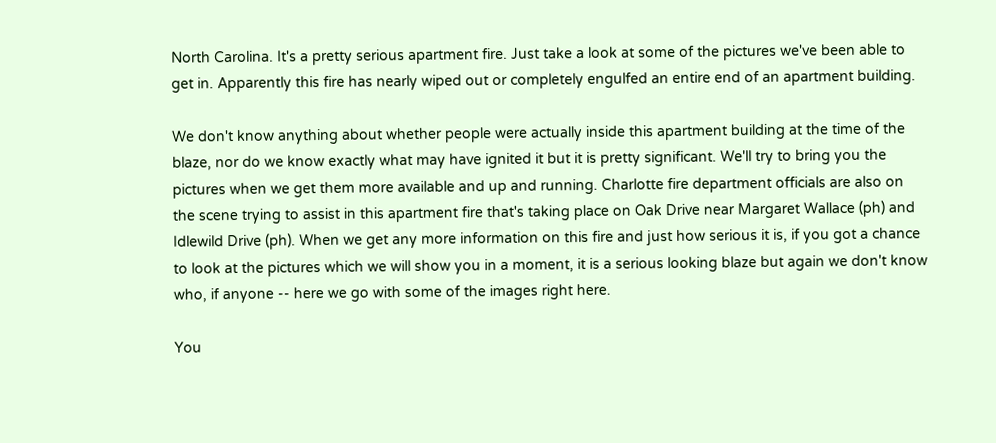North Carolina. It's a pretty serious apartment fire. Just take a look at some of the pictures we've been able to get in. Apparently this fire has nearly wiped out or completely engulfed an entire end of an apartment building.

We don't know anything about whether people were actually inside this apartment building at the time of the blaze, nor do we know exactly what may have ignited it but it is pretty significant. We'll try to bring you the pictures when we get them more available and up and running. Charlotte fire department officials are also on the scene trying to assist in this apartment fire that's taking place on Oak Drive near Margaret Wallace (ph) and Idlewild Drive (ph). When we get any more information on this fire and just how serious it is, if you got a chance to look at the pictures which we will show you in a moment, it is a serious looking blaze but again we don't know who, if anyone -- here we go with some of the images right here.

You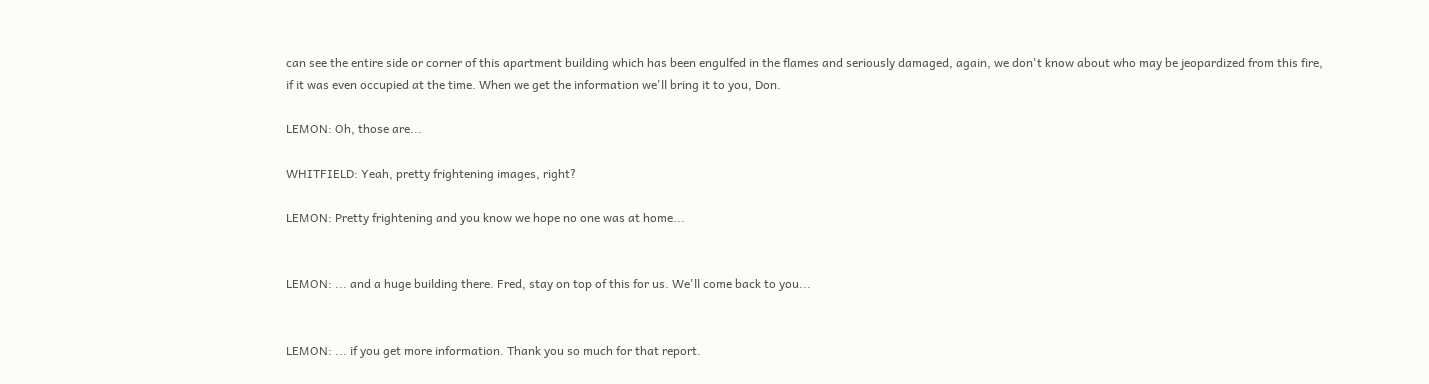can see the entire side or corner of this apartment building which has been engulfed in the flames and seriously damaged, again, we don't know about who may be jeopardized from this fire, if it was even occupied at the time. When we get the information we'll bring it to you, Don.

LEMON: Oh, those are...

WHITFIELD: Yeah, pretty frightening images, right?

LEMON: Pretty frightening and you know we hope no one was at home...


LEMON: ... and a huge building there. Fred, stay on top of this for us. We'll come back to you...


LEMON: ... if you get more information. Thank you so much for that report.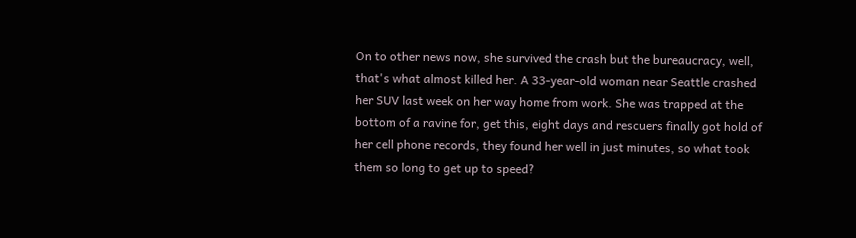On to other news now, she survived the crash but the bureaucracy, well, that's what almost killed her. A 33-year-old woman near Seattle crashed her SUV last week on her way home from work. She was trapped at the bottom of a ravine for, get this, eight days and rescuers finally got hold of her cell phone records, they found her well in just minutes, so what took them so long to get up to speed?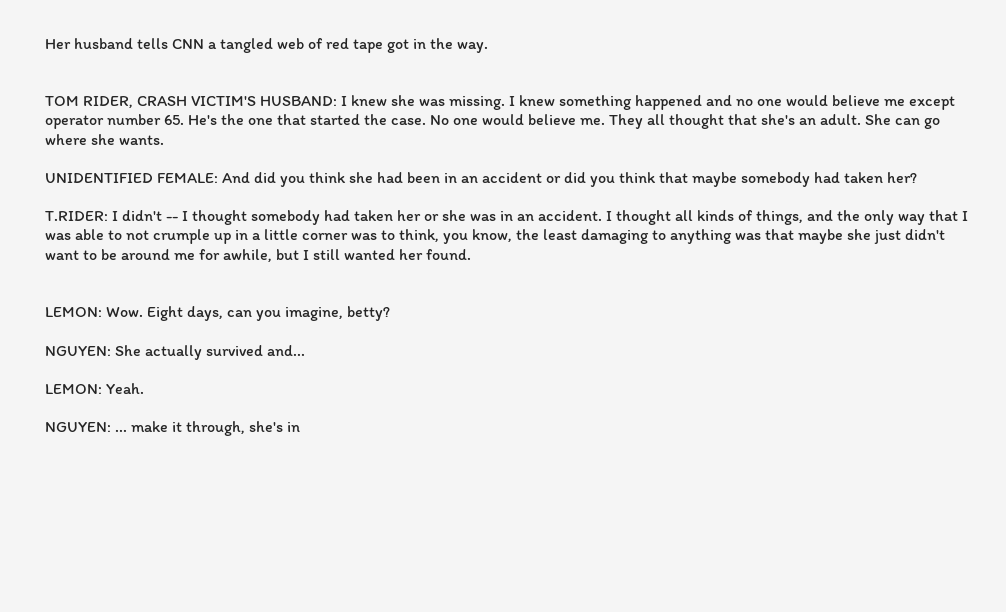Her husband tells CNN a tangled web of red tape got in the way.


TOM RIDER, CRASH VICTIM'S HUSBAND: I knew she was missing. I knew something happened and no one would believe me except operator number 65. He's the one that started the case. No one would believe me. They all thought that she's an adult. She can go where she wants.

UNIDENTIFIED FEMALE: And did you think she had been in an accident or did you think that maybe somebody had taken her?

T.RIDER: I didn't -- I thought somebody had taken her or she was in an accident. I thought all kinds of things, and the only way that I was able to not crumple up in a little corner was to think, you know, the least damaging to anything was that maybe she just didn't want to be around me for awhile, but I still wanted her found.


LEMON: Wow. Eight days, can you imagine, betty?

NGUYEN: She actually survived and...

LEMON: Yeah.

NGUYEN: ... make it through, she's in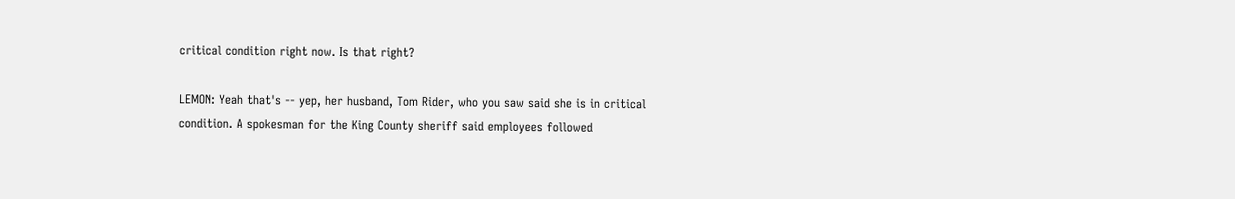critical condition right now. Is that right?

LEMON: Yeah that's -- yep, her husband, Tom Rider, who you saw said she is in critical condition. A spokesman for the King County sheriff said employees followed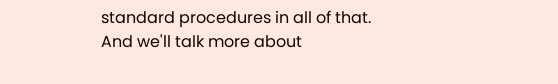standard procedures in all of that. And we'll talk more about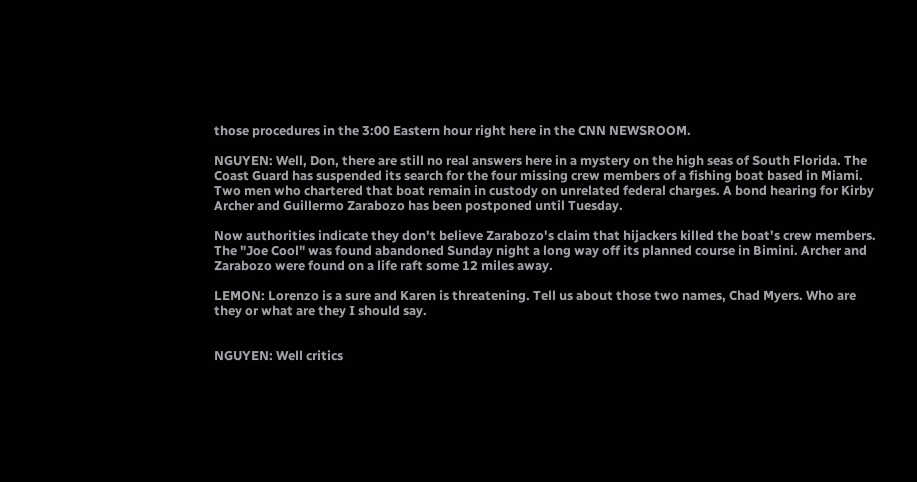those procedures in the 3:00 Eastern hour right here in the CNN NEWSROOM.

NGUYEN: Well, Don, there are still no real answers here in a mystery on the high seas of South Florida. The Coast Guard has suspended its search for the four missing crew members of a fishing boat based in Miami. Two men who chartered that boat remain in custody on unrelated federal charges. A bond hearing for Kirby Archer and Guillermo Zarabozo has been postponed until Tuesday.

Now authorities indicate they don't believe Zarabozo's claim that hijackers killed the boat's crew members. The "Joe Cool" was found abandoned Sunday night a long way off its planned course in Bimini. Archer and Zarabozo were found on a life raft some 12 miles away.

LEMON: Lorenzo is a sure and Karen is threatening. Tell us about those two names, Chad Myers. Who are they or what are they I should say.


NGUYEN: Well critics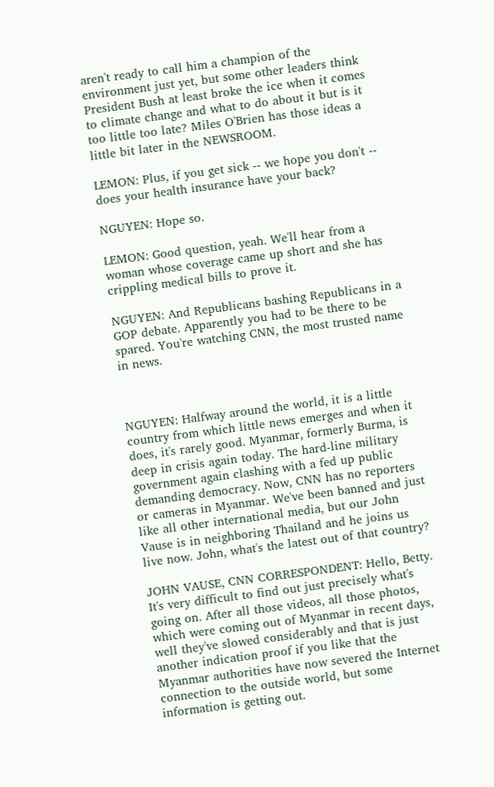aren't ready to call him a champion of the environment just yet, but some other leaders think President Bush at least broke the ice when it comes to climate change and what to do about it but is it too little too late? Miles O'Brien has those ideas a little bit later in the NEWSROOM.

LEMON: Plus, if you get sick -- we hope you don't -- does your health insurance have your back?

NGUYEN: Hope so.

LEMON: Good question, yeah. We'll hear from a woman whose coverage came up short and she has crippling medical bills to prove it.

NGUYEN: And Republicans bashing Republicans in a GOP debate. Apparently you had to be there to be spared. You're watching CNN, the most trusted name in news.



NGUYEN: Halfway around the world, it is a little country from which little news emerges and when it does, it's rarely good. Myanmar, formerly Burma, is deep in crisis again today. The hard-line military government again clashing with a fed up public demanding democracy. Now, CNN has no reporters or cameras in Myanmar. We've been banned and just like all other international media, but our John Vause is in neighboring Thailand and he joins us live now. John, what's the latest out of that country?

JOHN VAUSE, CNN CORRESPONDENT: Hello, Betty. It's very difficult to find out just precisely what's going on. After all those videos, all those photos, which were coming out of Myanmar in recent days, well they've slowed considerably and that is just another indication proof if you like that the Myanmar authorities have now severed the Internet connection to the outside world, but some information is getting out.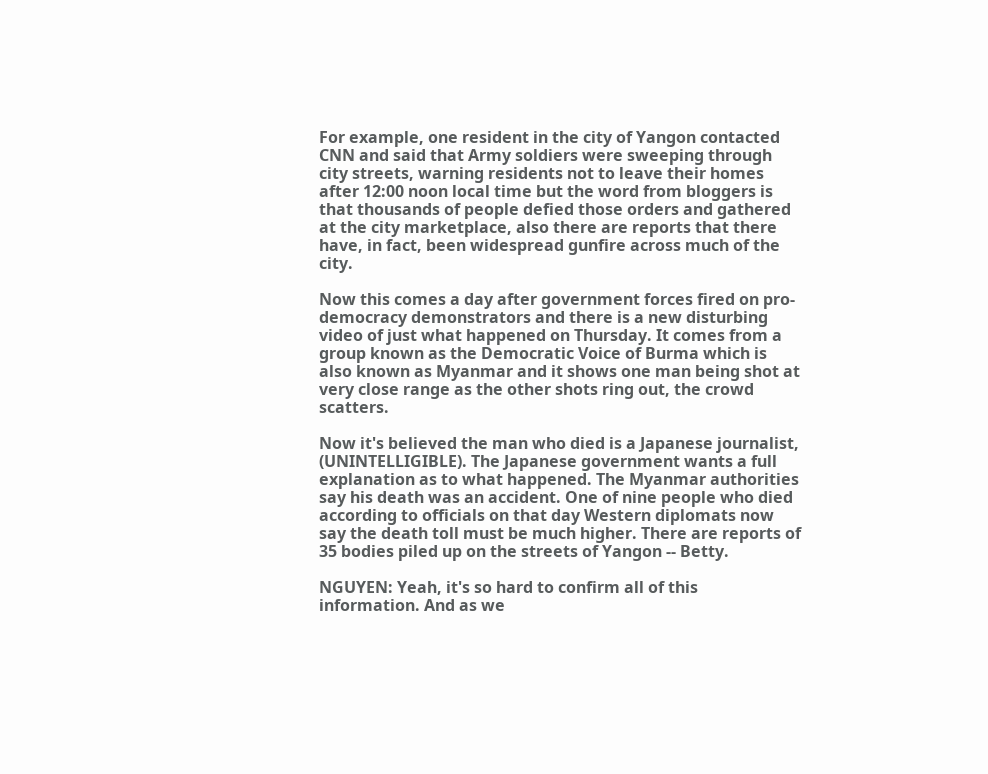For example, one resident in the city of Yangon contacted CNN and said that Army soldiers were sweeping through city streets, warning residents not to leave their homes after 12:00 noon local time but the word from bloggers is that thousands of people defied those orders and gathered at the city marketplace, also there are reports that there have, in fact, been widespread gunfire across much of the city.

Now this comes a day after government forces fired on pro- democracy demonstrators and there is a new disturbing video of just what happened on Thursday. It comes from a group known as the Democratic Voice of Burma which is also known as Myanmar and it shows one man being shot at very close range as the other shots ring out, the crowd scatters.

Now it's believed the man who died is a Japanese journalist, (UNINTELLIGIBLE). The Japanese government wants a full explanation as to what happened. The Myanmar authorities say his death was an accident. One of nine people who died according to officials on that day Western diplomats now say the death toll must be much higher. There are reports of 35 bodies piled up on the streets of Yangon -- Betty.

NGUYEN: Yeah, it's so hard to confirm all of this information. And as we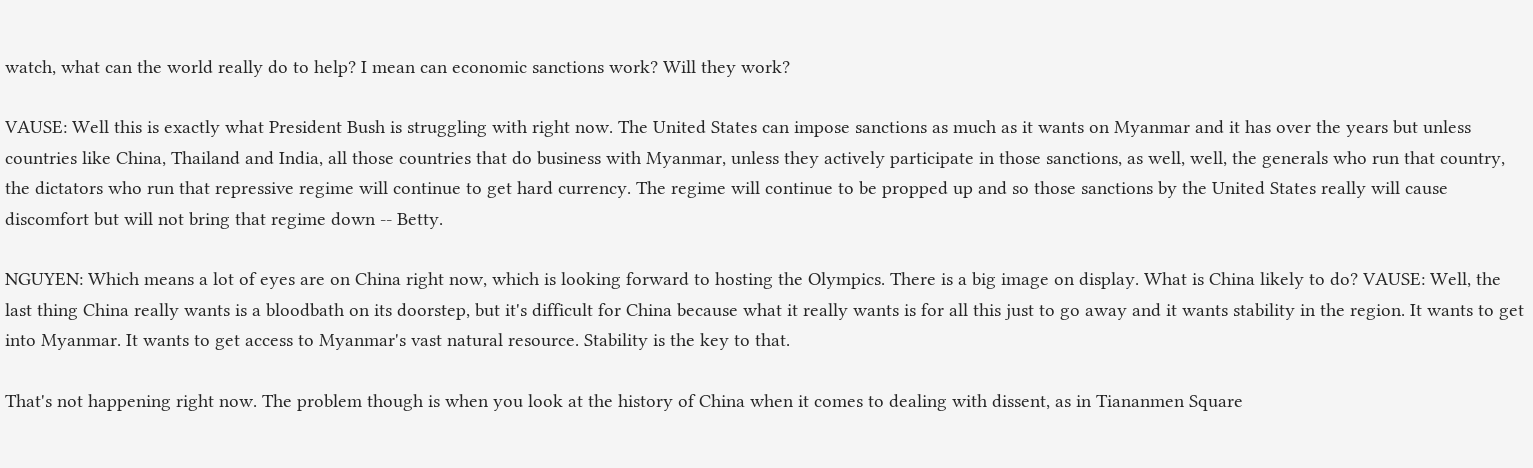watch, what can the world really do to help? I mean can economic sanctions work? Will they work?

VAUSE: Well this is exactly what President Bush is struggling with right now. The United States can impose sanctions as much as it wants on Myanmar and it has over the years but unless countries like China, Thailand and India, all those countries that do business with Myanmar, unless they actively participate in those sanctions, as well, well, the generals who run that country, the dictators who run that repressive regime will continue to get hard currency. The regime will continue to be propped up and so those sanctions by the United States really will cause discomfort but will not bring that regime down -- Betty.

NGUYEN: Which means a lot of eyes are on China right now, which is looking forward to hosting the Olympics. There is a big image on display. What is China likely to do? VAUSE: Well, the last thing China really wants is a bloodbath on its doorstep, but it's difficult for China because what it really wants is for all this just to go away and it wants stability in the region. It wants to get into Myanmar. It wants to get access to Myanmar's vast natural resource. Stability is the key to that.

That's not happening right now. The problem though is when you look at the history of China when it comes to dealing with dissent, as in Tiananmen Square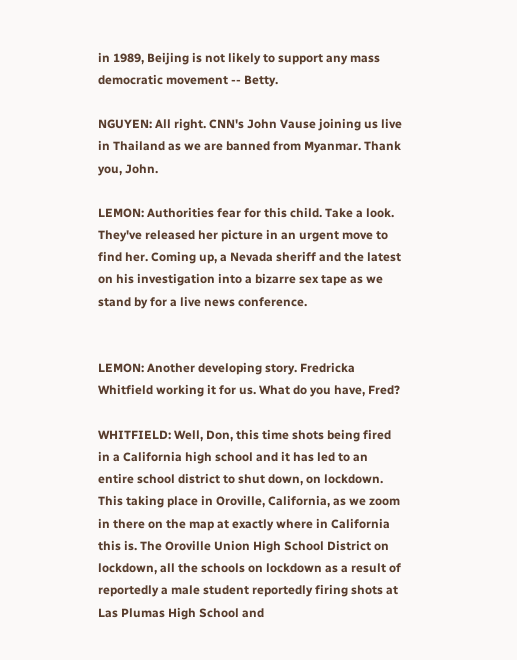in 1989, Beijing is not likely to support any mass democratic movement -- Betty.

NGUYEN: All right. CNN's John Vause joining us live in Thailand as we are banned from Myanmar. Thank you, John.

LEMON: Authorities fear for this child. Take a look. They've released her picture in an urgent move to find her. Coming up, a Nevada sheriff and the latest on his investigation into a bizarre sex tape as we stand by for a live news conference.


LEMON: Another developing story. Fredricka Whitfield working it for us. What do you have, Fred?

WHITFIELD: Well, Don, this time shots being fired in a California high school and it has led to an entire school district to shut down, on lockdown. This taking place in Oroville, California, as we zoom in there on the map at exactly where in California this is. The Oroville Union High School District on lockdown, all the schools on lockdown as a result of reportedly a male student reportedly firing shots at Las Plumas High School and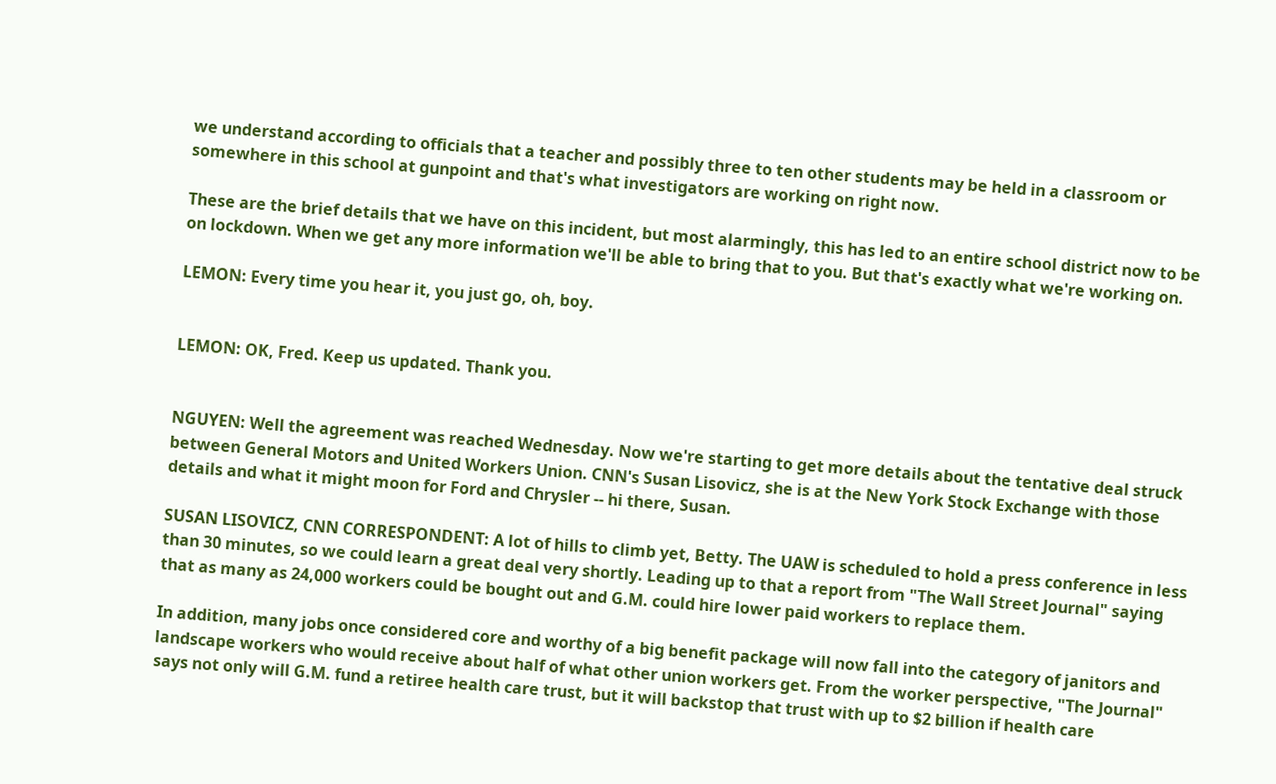we understand according to officials that a teacher and possibly three to ten other students may be held in a classroom or somewhere in this school at gunpoint and that's what investigators are working on right now.

These are the brief details that we have on this incident, but most alarmingly, this has led to an entire school district now to be on lockdown. When we get any more information we'll be able to bring that to you. But that's exactly what we're working on.

LEMON: Every time you hear it, you just go, oh, boy.


LEMON: OK, Fred. Keep us updated. Thank you.


NGUYEN: Well the agreement was reached Wednesday. Now we're starting to get more details about the tentative deal struck between General Motors and United Workers Union. CNN's Susan Lisovicz, she is at the New York Stock Exchange with those details and what it might moon for Ford and Chrysler -- hi there, Susan.

SUSAN LISOVICZ, CNN CORRESPONDENT: A lot of hills to climb yet, Betty. The UAW is scheduled to hold a press conference in less than 30 minutes, so we could learn a great deal very shortly. Leading up to that a report from "The Wall Street Journal" saying that as many as 24,000 workers could be bought out and G.M. could hire lower paid workers to replace them.

In addition, many jobs once considered core and worthy of a big benefit package will now fall into the category of janitors and landscape workers who would receive about half of what other union workers get. From the worker perspective, "The Journal" says not only will G.M. fund a retiree health care trust, but it will backstop that trust with up to $2 billion if health care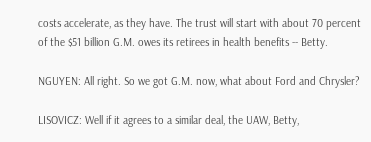costs accelerate, as they have. The trust will start with about 70 percent of the $51 billion G.M. owes its retirees in health benefits -- Betty.

NGUYEN: All right. So we got G.M. now, what about Ford and Chrysler?

LISOVICZ: Well if it agrees to a similar deal, the UAW, Betty,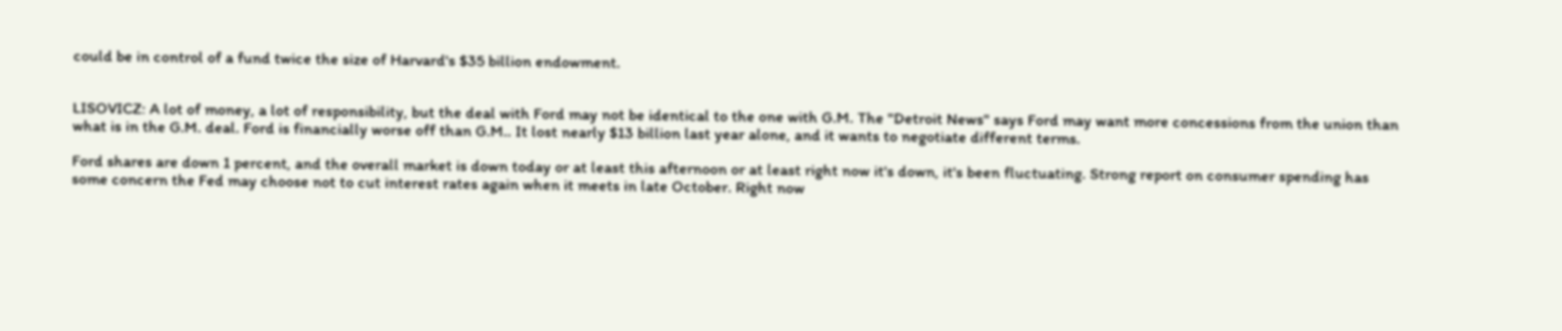could be in control of a fund twice the size of Harvard's $35 billion endowment.


LISOVICZ: A lot of money, a lot of responsibility, but the deal with Ford may not be identical to the one with G.M. The "Detroit News" says Ford may want more concessions from the union than what is in the G.M. deal. Ford is financially worse off than G.M.. It lost nearly $13 billion last year alone, and it wants to negotiate different terms.

Ford shares are down 1 percent, and the overall market is down today or at least this afternoon or at least right now it's down, it's been fluctuating. Strong report on consumer spending has some concern the Fed may choose not to cut interest rates again when it meets in late October. Right now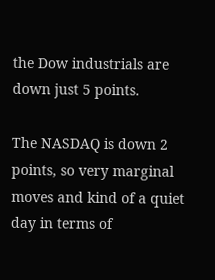the Dow industrials are down just 5 points.

The NASDAQ is down 2 points, so very marginal moves and kind of a quiet day in terms of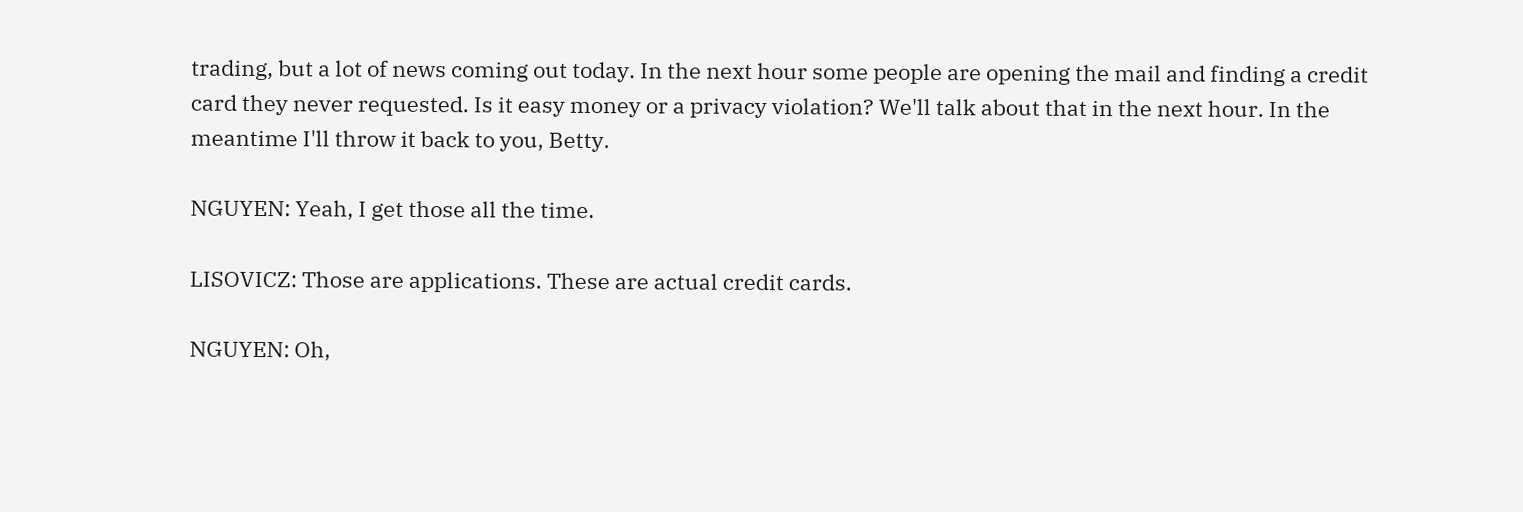trading, but a lot of news coming out today. In the next hour some people are opening the mail and finding a credit card they never requested. Is it easy money or a privacy violation? We'll talk about that in the next hour. In the meantime I'll throw it back to you, Betty.

NGUYEN: Yeah, I get those all the time.

LISOVICZ: Those are applications. These are actual credit cards.

NGUYEN: Oh,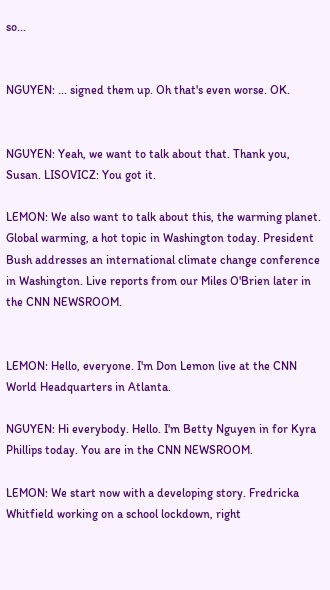so...


NGUYEN: ... signed them up. Oh that's even worse. OK.


NGUYEN: Yeah, we want to talk about that. Thank you, Susan. LISOVICZ: You got it.

LEMON: We also want to talk about this, the warming planet. Global warming, a hot topic in Washington today. President Bush addresses an international climate change conference in Washington. Live reports from our Miles O'Brien later in the CNN NEWSROOM.


LEMON: Hello, everyone. I'm Don Lemon live at the CNN World Headquarters in Atlanta.

NGUYEN: Hi everybody. Hello. I'm Betty Nguyen in for Kyra Phillips today. You are in the CNN NEWSROOM.

LEMON: We start now with a developing story. Fredricka Whitfield working on a school lockdown, right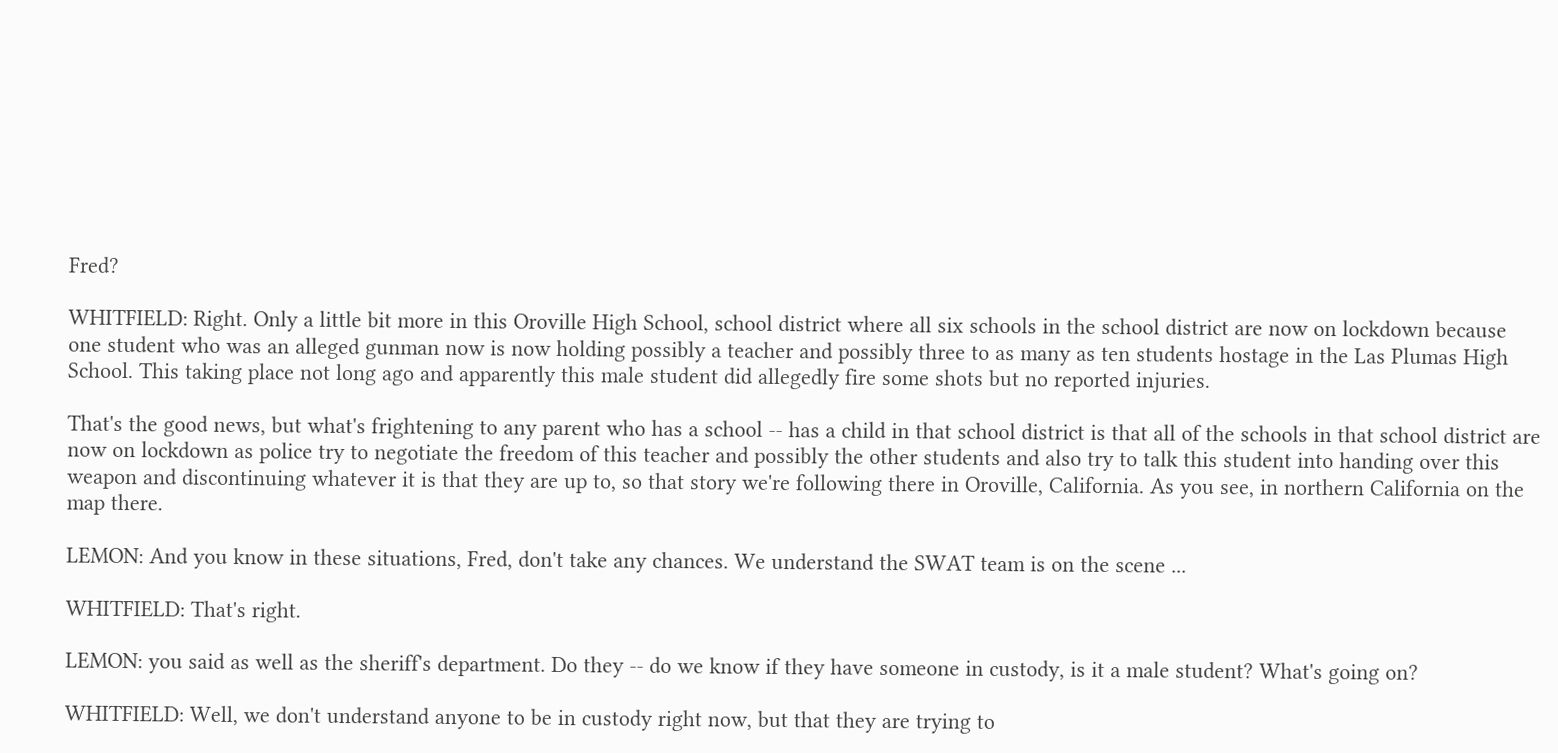Fred?

WHITFIELD: Right. Only a little bit more in this Oroville High School, school district where all six schools in the school district are now on lockdown because one student who was an alleged gunman now is now holding possibly a teacher and possibly three to as many as ten students hostage in the Las Plumas High School. This taking place not long ago and apparently this male student did allegedly fire some shots but no reported injuries.

That's the good news, but what's frightening to any parent who has a school -- has a child in that school district is that all of the schools in that school district are now on lockdown as police try to negotiate the freedom of this teacher and possibly the other students and also try to talk this student into handing over this weapon and discontinuing whatever it is that they are up to, so that story we're following there in Oroville, California. As you see, in northern California on the map there.

LEMON: And you know in these situations, Fred, don't take any chances. We understand the SWAT team is on the scene ...

WHITFIELD: That's right.

LEMON: you said as well as the sheriff's department. Do they -- do we know if they have someone in custody, is it a male student? What's going on?

WHITFIELD: Well, we don't understand anyone to be in custody right now, but that they are trying to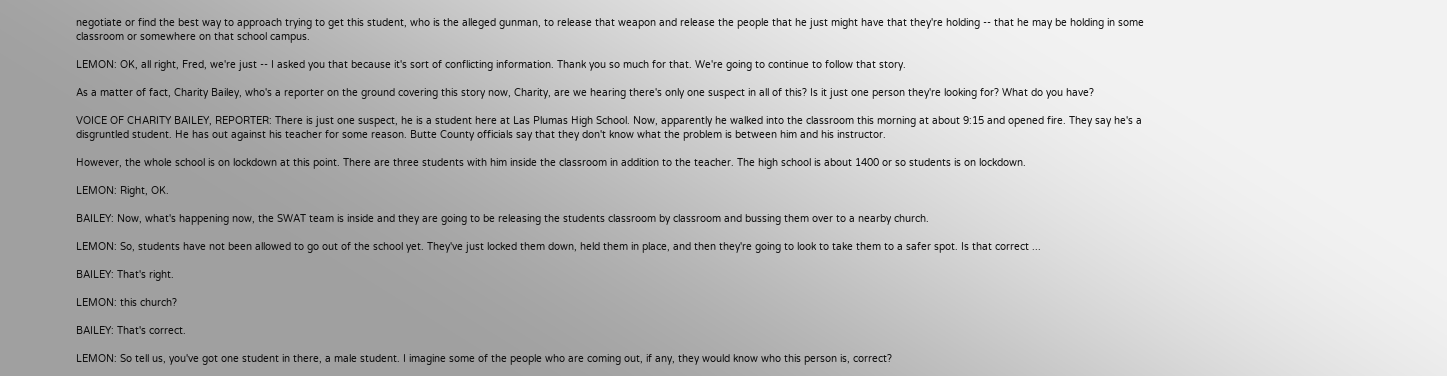negotiate or find the best way to approach trying to get this student, who is the alleged gunman, to release that weapon and release the people that he just might have that they're holding -- that he may be holding in some classroom or somewhere on that school campus.

LEMON: OK, all right, Fred, we're just -- I asked you that because it's sort of conflicting information. Thank you so much for that. We're going to continue to follow that story.

As a matter of fact, Charity Bailey, who's a reporter on the ground covering this story now, Charity, are we hearing there's only one suspect in all of this? Is it just one person they're looking for? What do you have?

VOICE OF CHARITY BAILEY, REPORTER: There is just one suspect, he is a student here at Las Plumas High School. Now, apparently he walked into the classroom this morning at about 9:15 and opened fire. They say he's a disgruntled student. He has out against his teacher for some reason. Butte County officials say that they don't know what the problem is between him and his instructor.

However, the whole school is on lockdown at this point. There are three students with him inside the classroom in addition to the teacher. The high school is about 1400 or so students is on lockdown.

LEMON: Right, OK.

BAILEY: Now, what's happening now, the SWAT team is inside and they are going to be releasing the students classroom by classroom and bussing them over to a nearby church.

LEMON: So, students have not been allowed to go out of the school yet. They've just locked them down, held them in place, and then they're going to look to take them to a safer spot. Is that correct ...

BAILEY: That's right.

LEMON: this church?

BAILEY: That's correct.

LEMON: So tell us, you've got one student in there, a male student. I imagine some of the people who are coming out, if any, they would know who this person is, correct?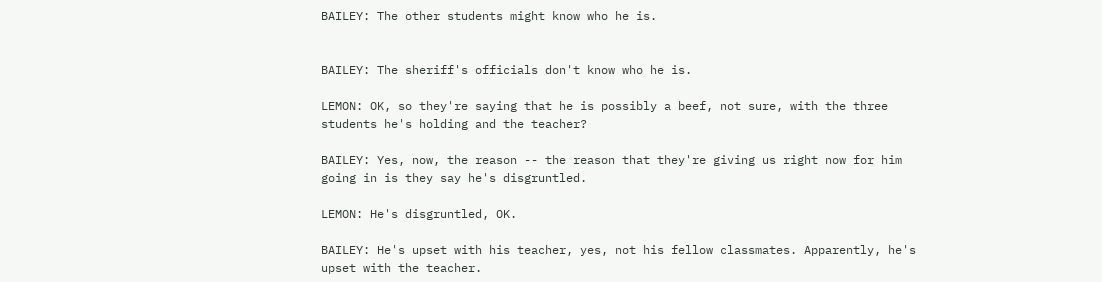BAILEY: The other students might know who he is.


BAILEY: The sheriff's officials don't know who he is.

LEMON: OK, so they're saying that he is possibly a beef, not sure, with the three students he's holding and the teacher?

BAILEY: Yes, now, the reason -- the reason that they're giving us right now for him going in is they say he's disgruntled.

LEMON: He's disgruntled, OK.

BAILEY: He's upset with his teacher, yes, not his fellow classmates. Apparently, he's upset with the teacher.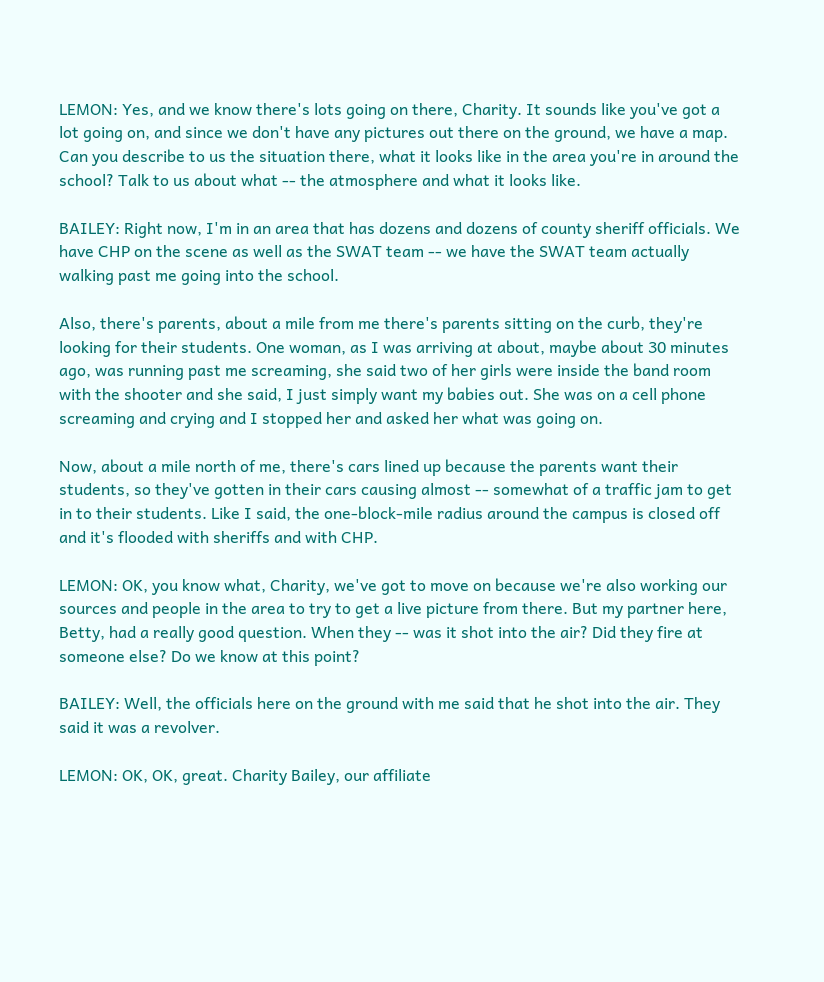LEMON: Yes, and we know there's lots going on there, Charity. It sounds like you've got a lot going on, and since we don't have any pictures out there on the ground, we have a map. Can you describe to us the situation there, what it looks like in the area you're in around the school? Talk to us about what -- the atmosphere and what it looks like.

BAILEY: Right now, I'm in an area that has dozens and dozens of county sheriff officials. We have CHP on the scene as well as the SWAT team -- we have the SWAT team actually walking past me going into the school.

Also, there's parents, about a mile from me there's parents sitting on the curb, they're looking for their students. One woman, as I was arriving at about, maybe about 30 minutes ago, was running past me screaming, she said two of her girls were inside the band room with the shooter and she said, I just simply want my babies out. She was on a cell phone screaming and crying and I stopped her and asked her what was going on.

Now, about a mile north of me, there's cars lined up because the parents want their students, so they've gotten in their cars causing almost -- somewhat of a traffic jam to get in to their students. Like I said, the one-block-mile radius around the campus is closed off and it's flooded with sheriffs and with CHP.

LEMON: OK, you know what, Charity, we've got to move on because we're also working our sources and people in the area to try to get a live picture from there. But my partner here, Betty, had a really good question. When they -- was it shot into the air? Did they fire at someone else? Do we know at this point?

BAILEY: Well, the officials here on the ground with me said that he shot into the air. They said it was a revolver.

LEMON: OK, OK, great. Charity Bailey, our affiliate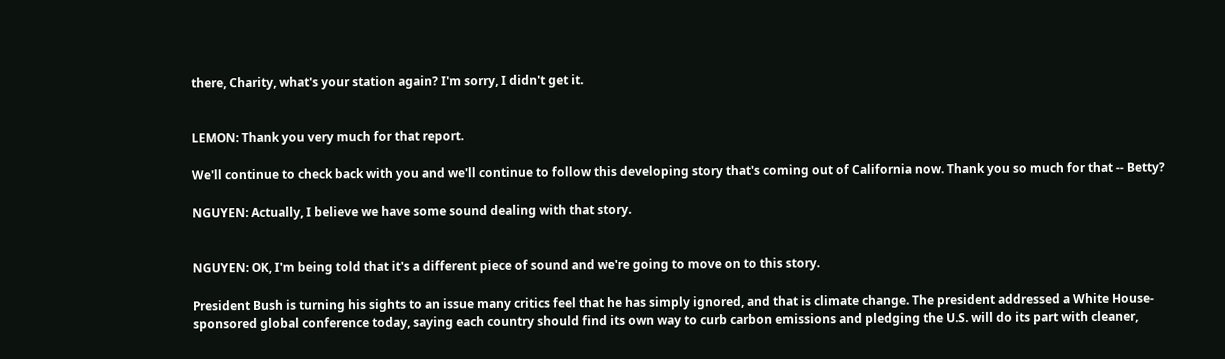there, Charity, what's your station again? I'm sorry, I didn't get it.


LEMON: Thank you very much for that report.

We'll continue to check back with you and we'll continue to follow this developing story that's coming out of California now. Thank you so much for that -- Betty?

NGUYEN: Actually, I believe we have some sound dealing with that story.


NGUYEN: OK, I'm being told that it's a different piece of sound and we're going to move on to this story.

President Bush is turning his sights to an issue many critics feel that he has simply ignored, and that is climate change. The president addressed a White House-sponsored global conference today, saying each country should find its own way to curb carbon emissions and pledging the U.S. will do its part with cleaner,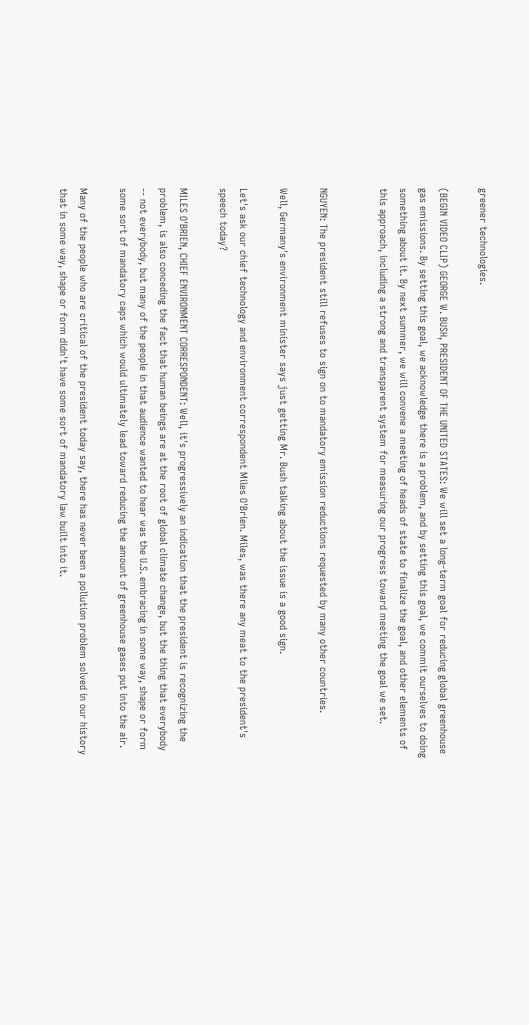greener technologies.

(BEGIN VIDEO CLIP) GEORGE W. BUSH, PRESIDENT OF THE UNITED STATES: We will set a long-term goal for reducing global greenhouse gas emissions. By setting this goal, we acknowledge there is a problem, and by setting this goal, we commit ourselves to doing something about it. By next summer, we will convene a meeting of heads of state to finalize the goal, and other elements of this approach, including a strong and transparent system for measuring our progress toward meeting the goal we set.


NGUYEN: The president still refuses to sign on to mandatory emission reductions requested by many other countries.

Well, Germany's environment minister says just getting Mr. Bush talking about the issue is a good sign.

Let's ask our chief technology and environment correspondent Miles O'Brien. Miles, was there any meat to the president's speech today?

MILES O'BRIEN, CHIEF ENVIRONMENT CORRESPONDENT: Well, it's progressively an indication that the president is recognizing the problem, is also conceding the fact that human beings are at the root of global climate change, but the thing that everybody -- not everybody, but many of the people in that audience wanted to hear was the U.S. embracing in some way, shape or form some sort of mandatory caps which would ultimately lead toward reducing the amount of greenhouse gases put into the air.

Many of the people who are critical of the president today say, there has never been a pollution problem solved in our history that in some way, shape or form didn't have some sort of mandatory law built into it.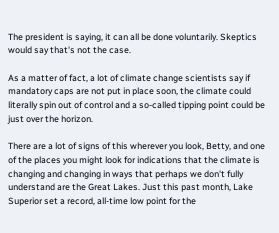The president is saying, it can all be done voluntarily. Skeptics would say that's not the case.

As a matter of fact, a lot of climate change scientists say if mandatory caps are not put in place soon, the climate could literally spin out of control and a so-called tipping point could be just over the horizon.

There are a lot of signs of this wherever you look, Betty, and one of the places you might look for indications that the climate is changing and changing in ways that perhaps we don't fully understand are the Great Lakes. Just this past month, Lake Superior set a record, all-time low point for the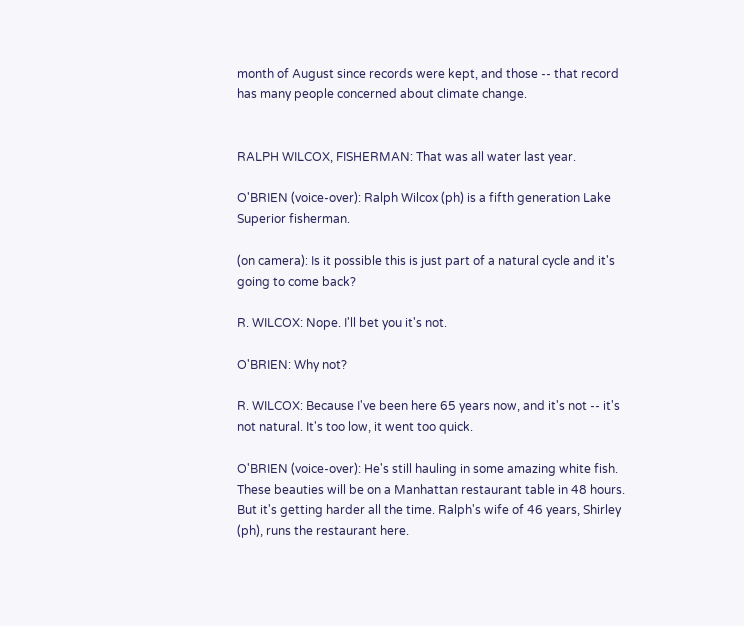month of August since records were kept, and those -- that record has many people concerned about climate change.


RALPH WILCOX, FISHERMAN: That was all water last year.

O'BRIEN (voice-over): Ralph Wilcox (ph) is a fifth generation Lake Superior fisherman.

(on camera): Is it possible this is just part of a natural cycle and it's going to come back?

R. WILCOX: Nope. I'll bet you it's not.

O'BRIEN: Why not?

R. WILCOX: Because I've been here 65 years now, and it's not -- it's not natural. It's too low, it went too quick.

O'BRIEN (voice-over): He's still hauling in some amazing white fish. These beauties will be on a Manhattan restaurant table in 48 hours. But it's getting harder all the time. Ralph's wife of 46 years, Shirley (ph), runs the restaurant here.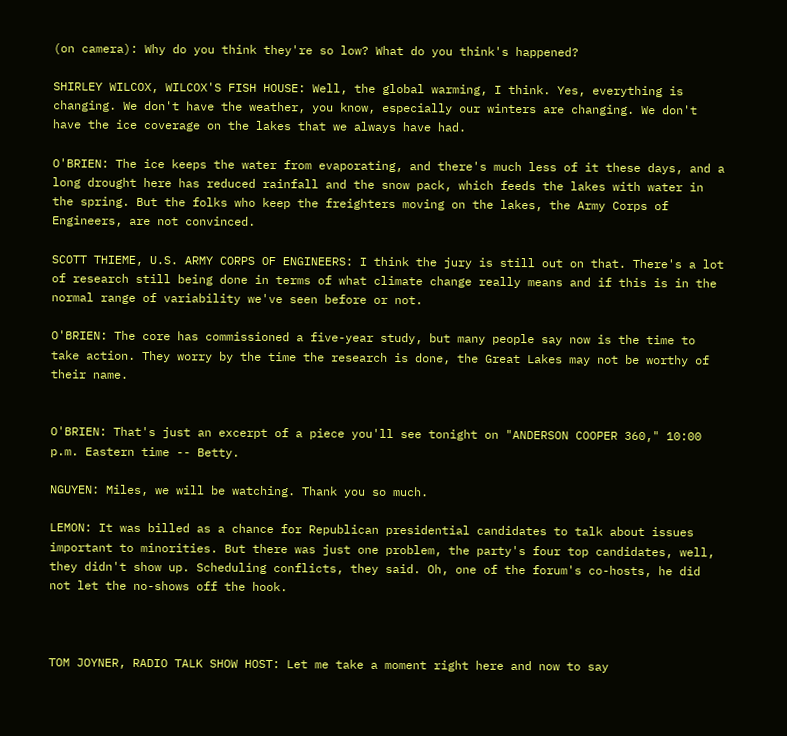(on camera): Why do you think they're so low? What do you think's happened?

SHIRLEY WILCOX, WILCOX'S FISH HOUSE: Well, the global warming, I think. Yes, everything is changing. We don't have the weather, you know, especially our winters are changing. We don't have the ice coverage on the lakes that we always have had.

O'BRIEN: The ice keeps the water from evaporating, and there's much less of it these days, and a long drought here has reduced rainfall and the snow pack, which feeds the lakes with water in the spring. But the folks who keep the freighters moving on the lakes, the Army Corps of Engineers, are not convinced.

SCOTT THIEME, U.S. ARMY CORPS OF ENGINEERS: I think the jury is still out on that. There's a lot of research still being done in terms of what climate change really means and if this is in the normal range of variability we've seen before or not.

O'BRIEN: The core has commissioned a five-year study, but many people say now is the time to take action. They worry by the time the research is done, the Great Lakes may not be worthy of their name.


O'BRIEN: That's just an excerpt of a piece you'll see tonight on "ANDERSON COOPER 360," 10:00 p.m. Eastern time -- Betty.

NGUYEN: Miles, we will be watching. Thank you so much.

LEMON: It was billed as a chance for Republican presidential candidates to talk about issues important to minorities. But there was just one problem, the party's four top candidates, well, they didn't show up. Scheduling conflicts, they said. Oh, one of the forum's co-hosts, he did not let the no-shows off the hook.



TOM JOYNER, RADIO TALK SHOW HOST: Let me take a moment right here and now to say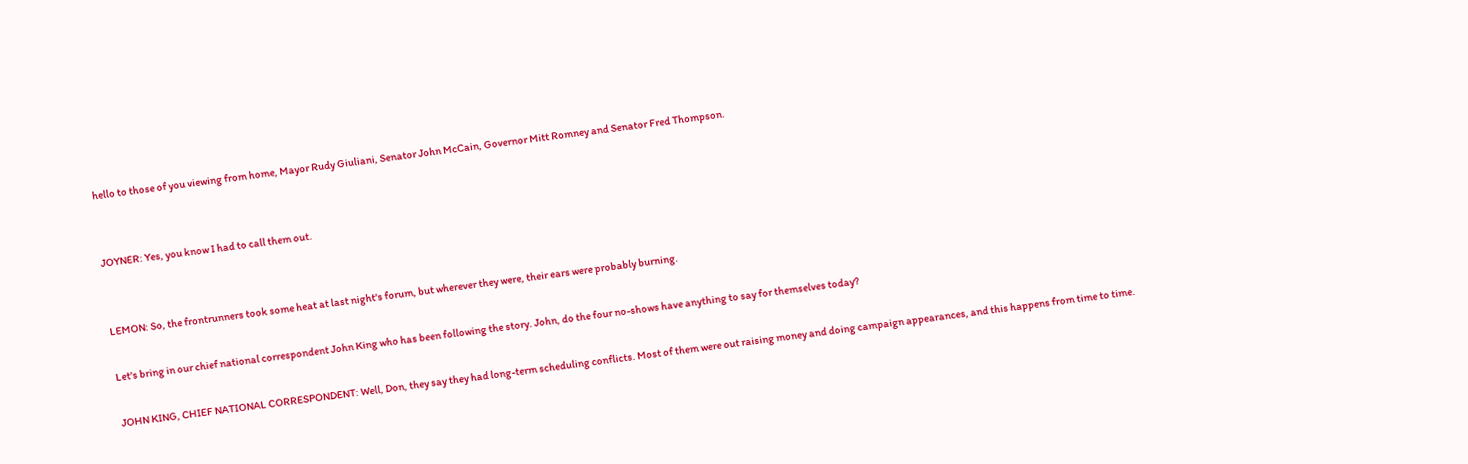hello to those of you viewing from home, Mayor Rudy Giuliani, Senator John McCain, Governor Mitt Romney and Senator Fred Thompson.


JOYNER: Yes, you know I had to call them out.


LEMON: So, the frontrunners took some heat at last night's forum, but wherever they were, their ears were probably burning.

Let's bring in our chief national correspondent John King who has been following the story. John, do the four no-shows have anything to say for themselves today?

JOHN KING, CHIEF NATIONAL CORRESPONDENT: Well, Don, they say they had long-term scheduling conflicts. Most of them were out raising money and doing campaign appearances, and this happens from time to time.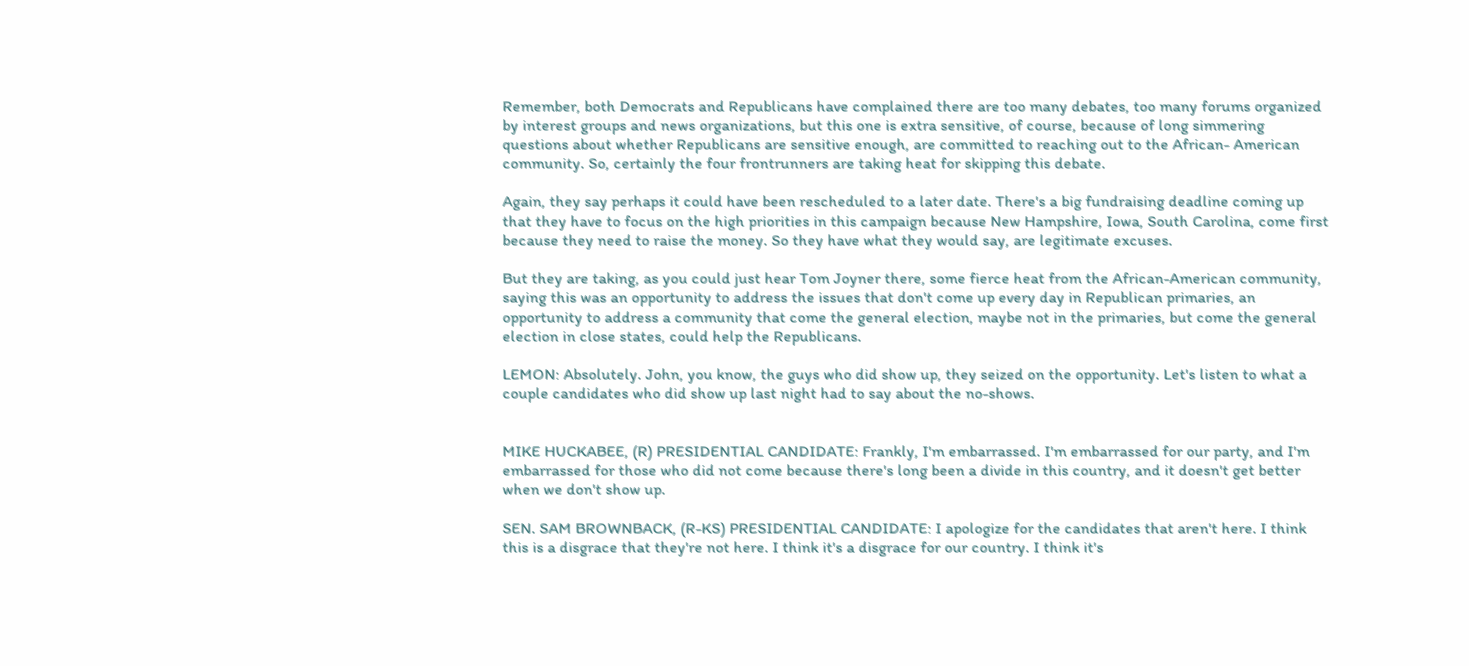Remember, both Democrats and Republicans have complained there are too many debates, too many forums organized by interest groups and news organizations, but this one is extra sensitive, of course, because of long simmering questions about whether Republicans are sensitive enough, are committed to reaching out to the African- American community. So, certainly the four frontrunners are taking heat for skipping this debate.

Again, they say perhaps it could have been rescheduled to a later date. There's a big fundraising deadline coming up that they have to focus on the high priorities in this campaign because New Hampshire, Iowa, South Carolina, come first because they need to raise the money. So they have what they would say, are legitimate excuses.

But they are taking, as you could just hear Tom Joyner there, some fierce heat from the African-American community, saying this was an opportunity to address the issues that don't come up every day in Republican primaries, an opportunity to address a community that come the general election, maybe not in the primaries, but come the general election in close states, could help the Republicans.

LEMON: Absolutely. John, you know, the guys who did show up, they seized on the opportunity. Let's listen to what a couple candidates who did show up last night had to say about the no-shows.


MIKE HUCKABEE, (R) PRESIDENTIAL CANDIDATE: Frankly, I'm embarrassed. I'm embarrassed for our party, and I'm embarrassed for those who did not come because there's long been a divide in this country, and it doesn't get better when we don't show up.

SEN. SAM BROWNBACK, (R-KS) PRESIDENTIAL CANDIDATE: I apologize for the candidates that aren't here. I think this is a disgrace that they're not here. I think it's a disgrace for our country. I think it's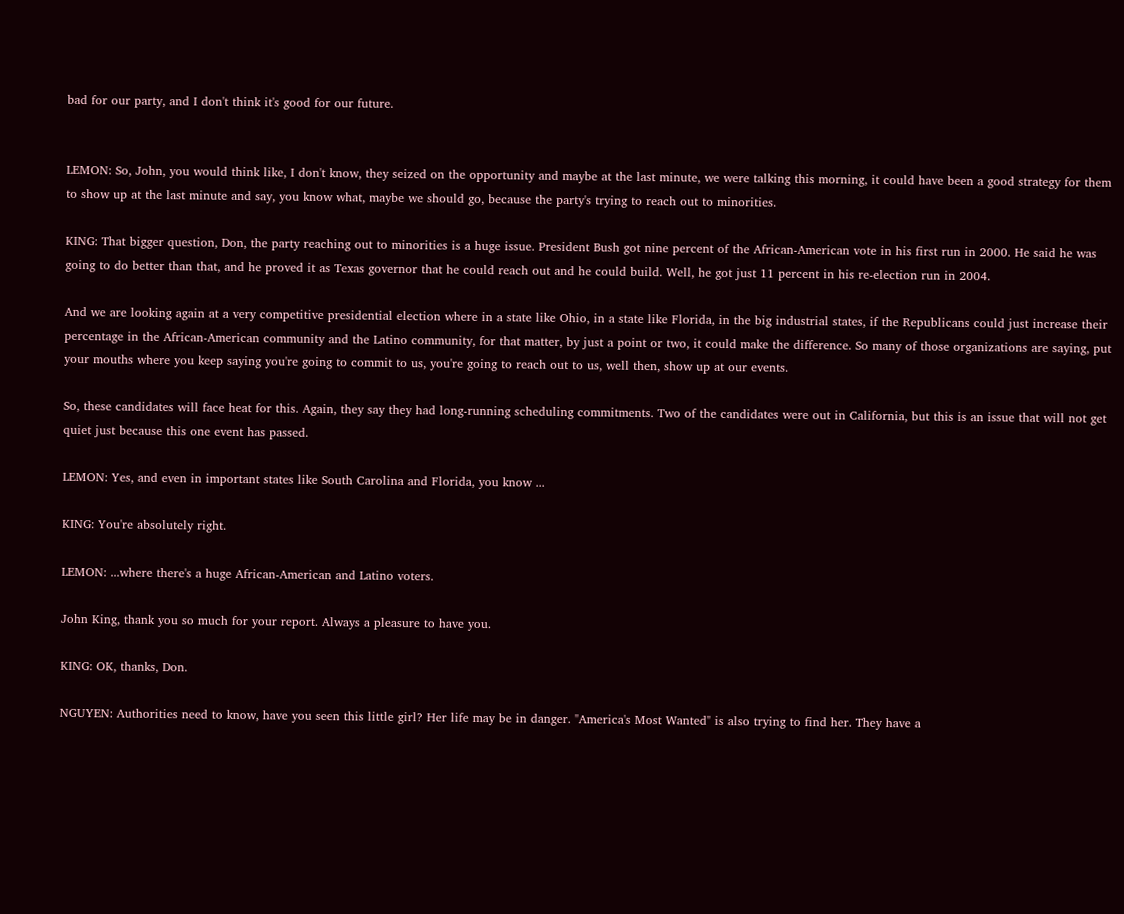bad for our party, and I don't think it's good for our future.


LEMON: So, John, you would think like, I don't know, they seized on the opportunity and maybe at the last minute, we were talking this morning, it could have been a good strategy for them to show up at the last minute and say, you know what, maybe we should go, because the party's trying to reach out to minorities.

KING: That bigger question, Don, the party reaching out to minorities is a huge issue. President Bush got nine percent of the African-American vote in his first run in 2000. He said he was going to do better than that, and he proved it as Texas governor that he could reach out and he could build. Well, he got just 11 percent in his re-election run in 2004.

And we are looking again at a very competitive presidential election where in a state like Ohio, in a state like Florida, in the big industrial states, if the Republicans could just increase their percentage in the African-American community and the Latino community, for that matter, by just a point or two, it could make the difference. So many of those organizations are saying, put your mouths where you keep saying you're going to commit to us, you're going to reach out to us, well then, show up at our events.

So, these candidates will face heat for this. Again, they say they had long-running scheduling commitments. Two of the candidates were out in California, but this is an issue that will not get quiet just because this one event has passed.

LEMON: Yes, and even in important states like South Carolina and Florida, you know ...

KING: You're absolutely right.

LEMON: ...where there's a huge African-American and Latino voters.

John King, thank you so much for your report. Always a pleasure to have you.

KING: OK, thanks, Don.

NGUYEN: Authorities need to know, have you seen this little girl? Her life may be in danger. "America's Most Wanted" is also trying to find her. They have a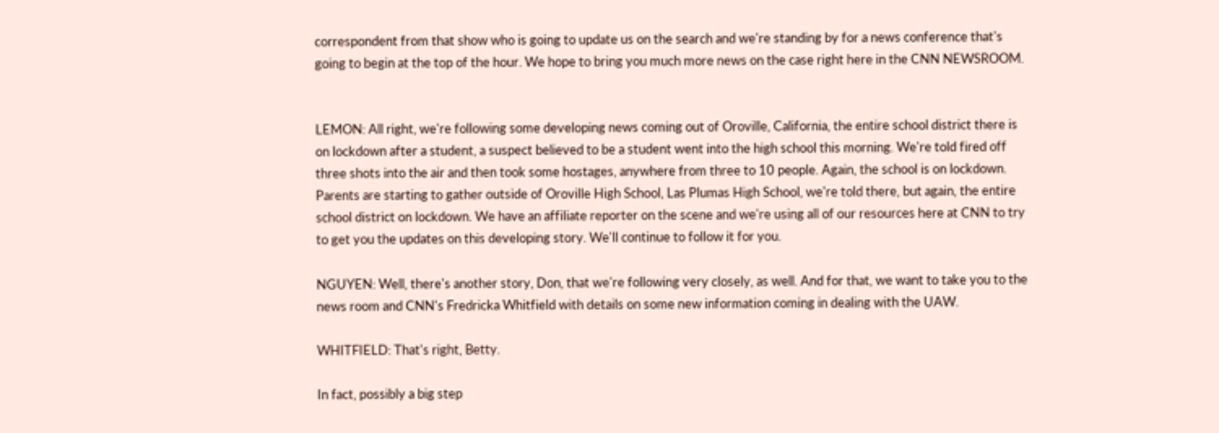correspondent from that show who is going to update us on the search and we're standing by for a news conference that's going to begin at the top of the hour. We hope to bring you much more news on the case right here in the CNN NEWSROOM.


LEMON: All right, we're following some developing news coming out of Oroville, California, the entire school district there is on lockdown after a student, a suspect believed to be a student went into the high school this morning. We're told fired off three shots into the air and then took some hostages, anywhere from three to 10 people. Again, the school is on lockdown. Parents are starting to gather outside of Oroville High School, Las Plumas High School, we're told there, but again, the entire school district on lockdown. We have an affiliate reporter on the scene and we're using all of our resources here at CNN to try to get you the updates on this developing story. We'll continue to follow it for you.

NGUYEN: Well, there's another story, Don, that we're following very closely, as well. And for that, we want to take you to the news room and CNN's Fredricka Whitfield with details on some new information coming in dealing with the UAW.

WHITFIELD: That's right, Betty.

In fact, possibly a big step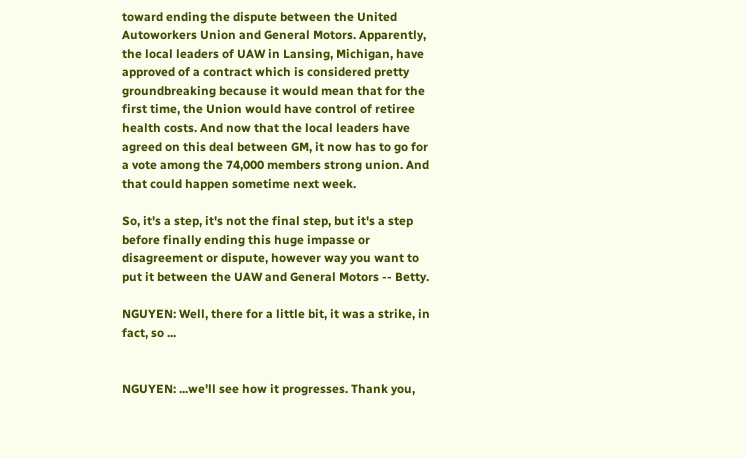toward ending the dispute between the United Autoworkers Union and General Motors. Apparently, the local leaders of UAW in Lansing, Michigan, have approved of a contract which is considered pretty groundbreaking because it would mean that for the first time, the Union would have control of retiree health costs. And now that the local leaders have agreed on this deal between GM, it now has to go for a vote among the 74,000 members strong union. And that could happen sometime next week.

So, it's a step, it's not the final step, but it's a step before finally ending this huge impasse or disagreement or dispute, however way you want to put it between the UAW and General Motors -- Betty.

NGUYEN: Well, there for a little bit, it was a strike, in fact, so ...


NGUYEN: ...we'll see how it progresses. Thank you,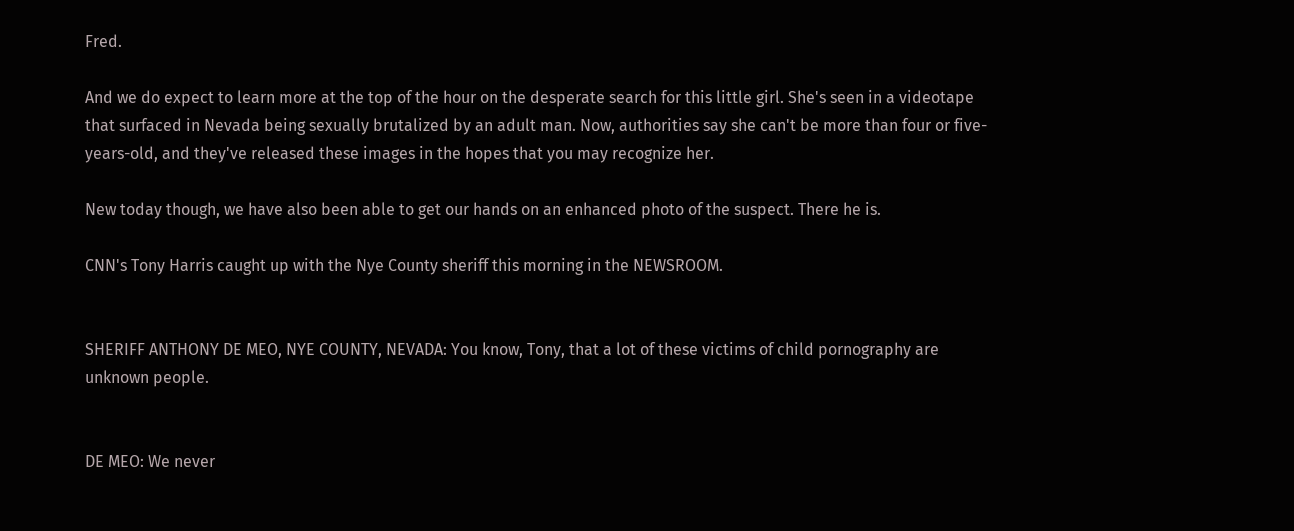Fred.

And we do expect to learn more at the top of the hour on the desperate search for this little girl. She's seen in a videotape that surfaced in Nevada being sexually brutalized by an adult man. Now, authorities say she can't be more than four or five-years-old, and they've released these images in the hopes that you may recognize her.

New today though, we have also been able to get our hands on an enhanced photo of the suspect. There he is.

CNN's Tony Harris caught up with the Nye County sheriff this morning in the NEWSROOM.


SHERIFF ANTHONY DE MEO, NYE COUNTY, NEVADA: You know, Tony, that a lot of these victims of child pornography are unknown people.


DE MEO: We never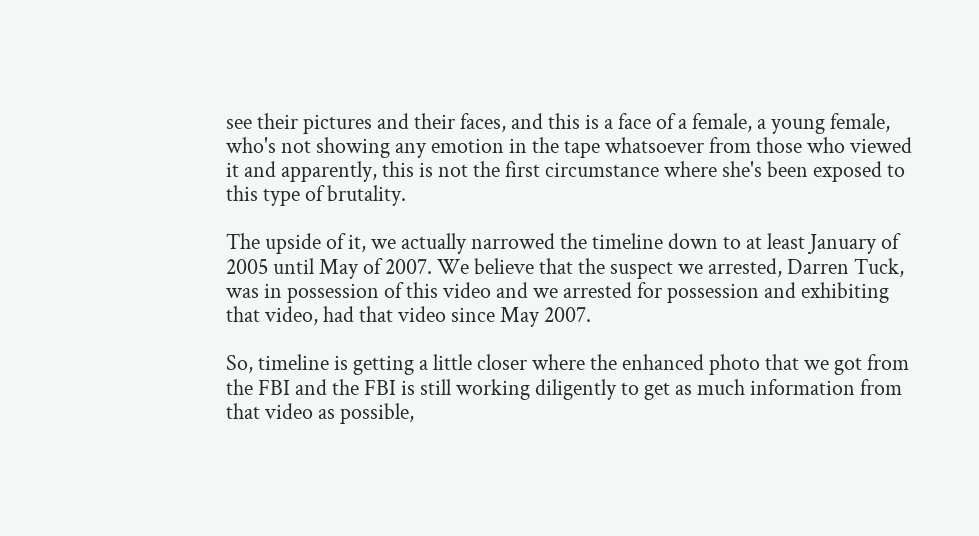see their pictures and their faces, and this is a face of a female, a young female, who's not showing any emotion in the tape whatsoever from those who viewed it and apparently, this is not the first circumstance where she's been exposed to this type of brutality.

The upside of it, we actually narrowed the timeline down to at least January of 2005 until May of 2007. We believe that the suspect we arrested, Darren Tuck, was in possession of this video and we arrested for possession and exhibiting that video, had that video since May 2007.

So, timeline is getting a little closer where the enhanced photo that we got from the FBI and the FBI is still working diligently to get as much information from that video as possible,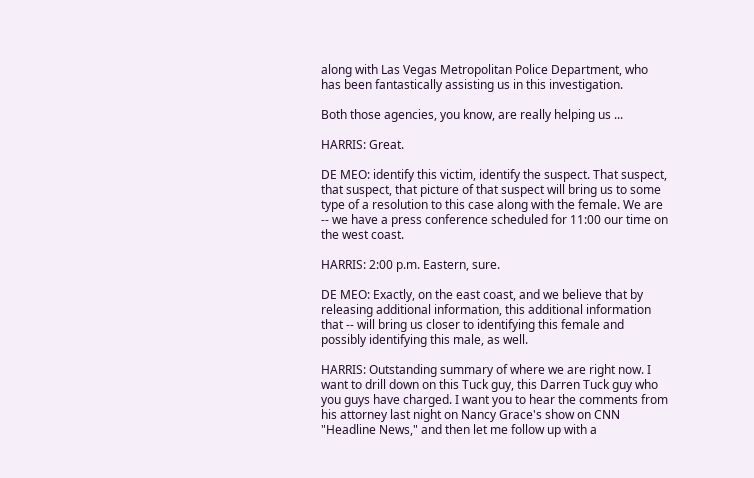along with Las Vegas Metropolitan Police Department, who has been fantastically assisting us in this investigation.

Both those agencies, you know, are really helping us ...

HARRIS: Great.

DE MEO: identify this victim, identify the suspect. That suspect, that suspect, that picture of that suspect will bring us to some type of a resolution to this case along with the female. We are -- we have a press conference scheduled for 11:00 our time on the west coast.

HARRIS: 2:00 p.m. Eastern, sure.

DE MEO: Exactly, on the east coast, and we believe that by releasing additional information, this additional information that -- will bring us closer to identifying this female and possibly identifying this male, as well.

HARRIS: Outstanding summary of where we are right now. I want to drill down on this Tuck guy, this Darren Tuck guy who you guys have charged. I want you to hear the comments from his attorney last night on Nancy Grace's show on CNN "Headline News," and then let me follow up with a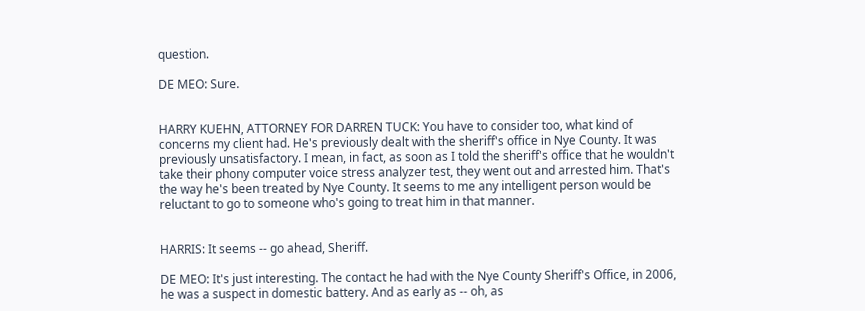question.

DE MEO: Sure.


HARRY KUEHN, ATTORNEY FOR DARREN TUCK: You have to consider too, what kind of concerns my client had. He's previously dealt with the sheriff's office in Nye County. It was previously unsatisfactory. I mean, in fact, as soon as I told the sheriff's office that he wouldn't take their phony computer voice stress analyzer test, they went out and arrested him. That's the way he's been treated by Nye County. It seems to me any intelligent person would be reluctant to go to someone who's going to treat him in that manner.


HARRIS: It seems -- go ahead, Sheriff.

DE MEO: It's just interesting. The contact he had with the Nye County Sheriff's Office, in 2006, he was a suspect in domestic battery. And as early as -- oh, as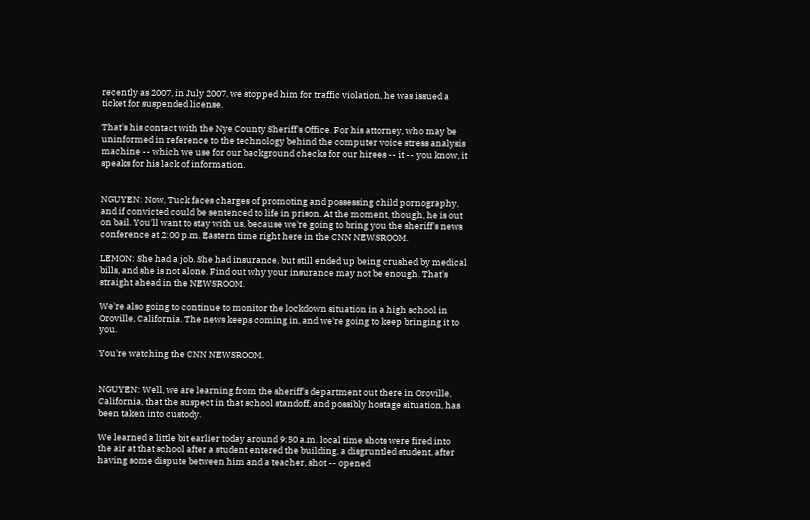recently as 2007, in July 2007, we stopped him for traffic violation, he was issued a ticket for suspended license.

That's his contact with the Nye County Sheriff's Office. For his attorney, who may be uninformed in reference to the technology behind the computer voice stress analysis machine -- which we use for our background checks for our hirees -- it -- you know, it speaks for his lack of information.


NGUYEN: Now, Tuck faces charges of promoting and possessing child pornography, and if convicted could be sentenced to life in prison. At the moment, though, he is out on bail. You'll want to stay with us, because we're going to bring you the sheriff's news conference at 2:00 p.m. Eastern time right here in the CNN NEWSROOM.

LEMON: She had a job. She had insurance, but still ended up being crushed by medical bills, and she is not alone. Find out why your insurance may not be enough. That's straight ahead in the NEWSROOM.

We're also going to continue to monitor the lockdown situation in a high school in Oroville, California. The news keeps coming in, and we're going to keep bringing it to you.

You're watching the CNN NEWSROOM.


NGUYEN: Well, we are learning from the sheriff's department out there in Oroville, California, that the suspect in that school standoff, and possibly hostage situation, has been taken into custody.

We learned a little bit earlier today around 9:50 a.m. local time shots were fired into the air at that school after a student entered the building, a disgruntled student, after having some dispute between him and a teacher, shot -- opened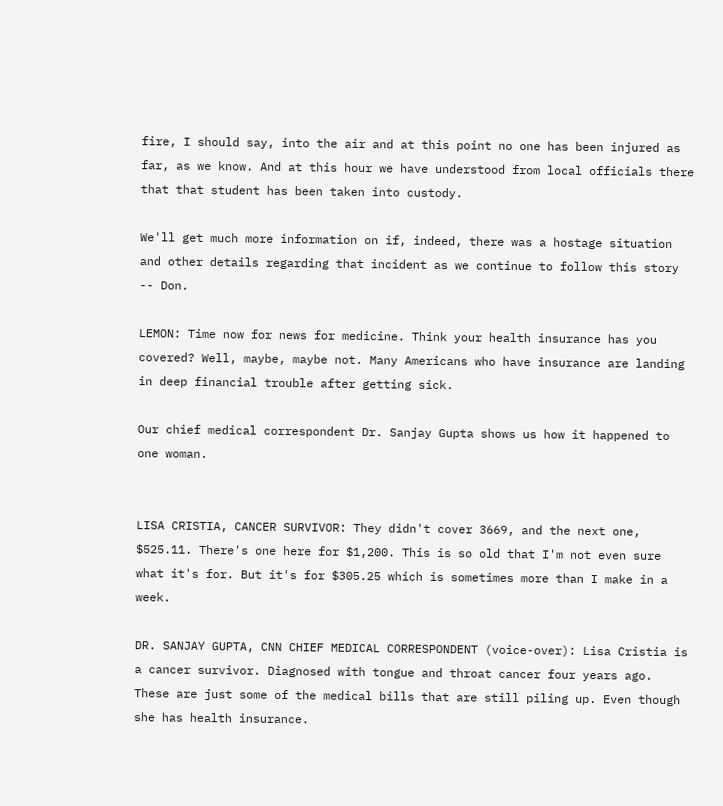fire, I should say, into the air and at this point no one has been injured as far, as we know. And at this hour we have understood from local officials there that that student has been taken into custody.

We'll get much more information on if, indeed, there was a hostage situation and other details regarding that incident as we continue to follow this story -- Don.

LEMON: Time now for news for medicine. Think your health insurance has you covered? Well, maybe, maybe not. Many Americans who have insurance are landing in deep financial trouble after getting sick.

Our chief medical correspondent Dr. Sanjay Gupta shows us how it happened to one woman.


LISA CRISTIA, CANCER SURVIVOR: They didn't cover 3669, and the next one, $525.11. There's one here for $1,200. This is so old that I'm not even sure what it's for. But it's for $305.25 which is sometimes more than I make in a week.

DR. SANJAY GUPTA, CNN CHIEF MEDICAL CORRESPONDENT (voice-over): Lisa Cristia is a cancer survivor. Diagnosed with tongue and throat cancer four years ago. These are just some of the medical bills that are still piling up. Even though she has health insurance.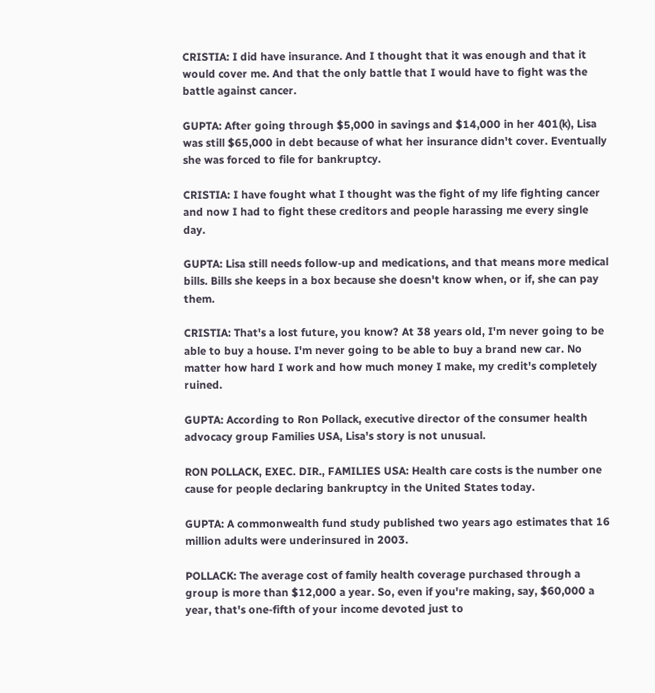CRISTIA: I did have insurance. And I thought that it was enough and that it would cover me. And that the only battle that I would have to fight was the battle against cancer.

GUPTA: After going through $5,000 in savings and $14,000 in her 401(k), Lisa was still $65,000 in debt because of what her insurance didn't cover. Eventually she was forced to file for bankruptcy.

CRISTIA: I have fought what I thought was the fight of my life fighting cancer and now I had to fight these creditors and people harassing me every single day.

GUPTA: Lisa still needs follow-up and medications, and that means more medical bills. Bills she keeps in a box because she doesn't know when, or if, she can pay them.

CRISTIA: That's a lost future, you know? At 38 years old, I'm never going to be able to buy a house. I'm never going to be able to buy a brand new car. No matter how hard I work and how much money I make, my credit's completely ruined.

GUPTA: According to Ron Pollack, executive director of the consumer health advocacy group Families USA, Lisa's story is not unusual.

RON POLLACK, EXEC. DIR., FAMILIES USA: Health care costs is the number one cause for people declaring bankruptcy in the United States today.

GUPTA: A commonwealth fund study published two years ago estimates that 16 million adults were underinsured in 2003.

POLLACK: The average cost of family health coverage purchased through a group is more than $12,000 a year. So, even if you're making, say, $60,000 a year, that's one-fifth of your income devoted just to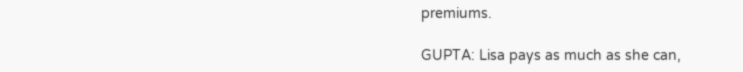premiums.

GUPTA: Lisa pays as much as she can,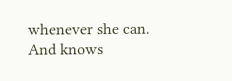whenever she can. And knows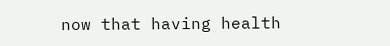now that having health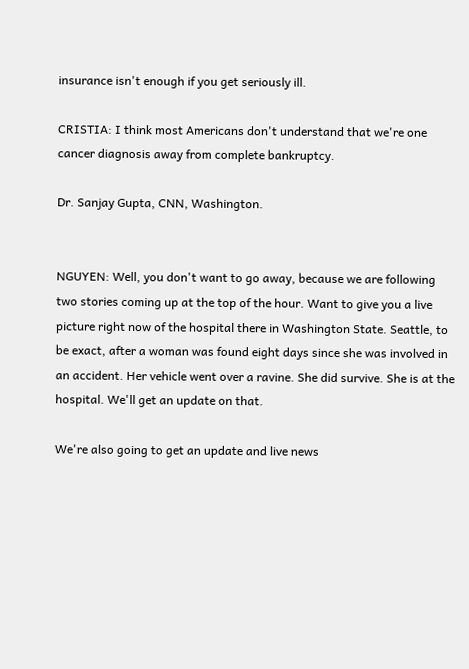insurance isn't enough if you get seriously ill.

CRISTIA: I think most Americans don't understand that we're one cancer diagnosis away from complete bankruptcy.

Dr. Sanjay Gupta, CNN, Washington.


NGUYEN: Well, you don't want to go away, because we are following two stories coming up at the top of the hour. Want to give you a live picture right now of the hospital there in Washington State. Seattle, to be exact, after a woman was found eight days since she was involved in an accident. Her vehicle went over a ravine. She did survive. She is at the hospital. We'll get an update on that.

We're also going to get an update and live news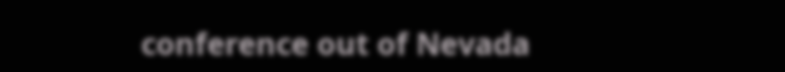conference out of Nevada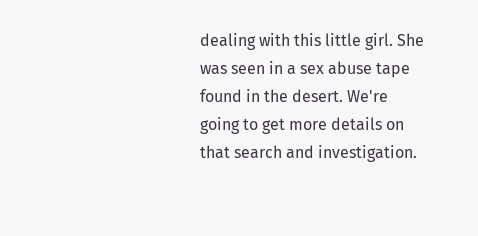dealing with this little girl. She was seen in a sex abuse tape found in the desert. We're going to get more details on that search and investigation.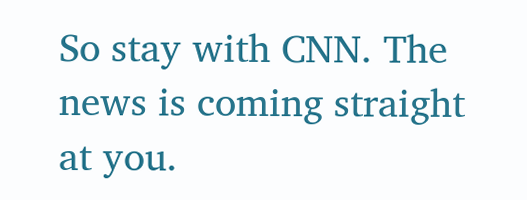So stay with CNN. The news is coming straight at you.